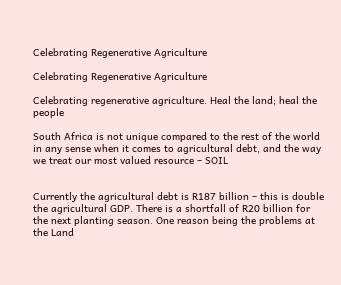Celebrating Regenerative Agriculture

Celebrating Regenerative Agriculture

Celebrating regenerative agriculture. Heal the land; heal the people

South Africa is not unique compared to the rest of the world in any sense when it comes to agricultural debt, and the way we treat our most valued resource – SOIL


Currently the agricultural debt is R187 billion – this is double the agricultural GDP. There is a shortfall of R20 billion for the next planting season. One reason being the problems at the Land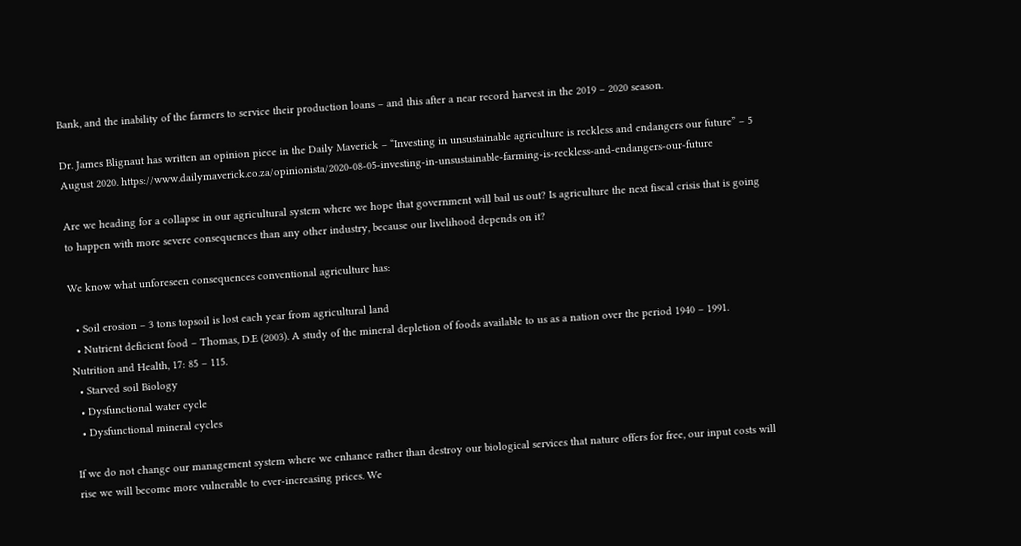Bank, and the inability of the farmers to service their production loans – and this after a near record harvest in the 2019 – 2020 season.

Dr. James Blignaut has written an opinion piece in the Daily Maverick – “Investing in unsustainable agriculture is reckless and endangers our future” – 5 August 2020. https://www.dailymaverick.co.za/opinionista/2020-08-05-investing-in-unsustainable-farming-is-reckless-and-endangers-our-future

Are we heading for a collapse in our agricultural system where we hope that government will bail us out? Is agriculture the next fiscal crisis that is going to happen with more severe consequences than any other industry, because our livelihood depends on it?

We know what unforeseen consequences conventional agriculture has:

  • Soil erosion – 3 tons topsoil is lost each year from agricultural land
  • Nutrient deficient food – Thomas, D.E (2003). A study of the mineral depletion of foods available to us as a nation over the period 1940 – 1991. Nutrition and Health, 17: 85 – 115.
  • Starved soil Biology
  • Dysfunctional water cycle
  • Dysfunctional mineral cycles

If we do not change our management system where we enhance rather than destroy our biological services that nature offers for free, our input costs will rise we will become more vulnerable to ever-increasing prices. We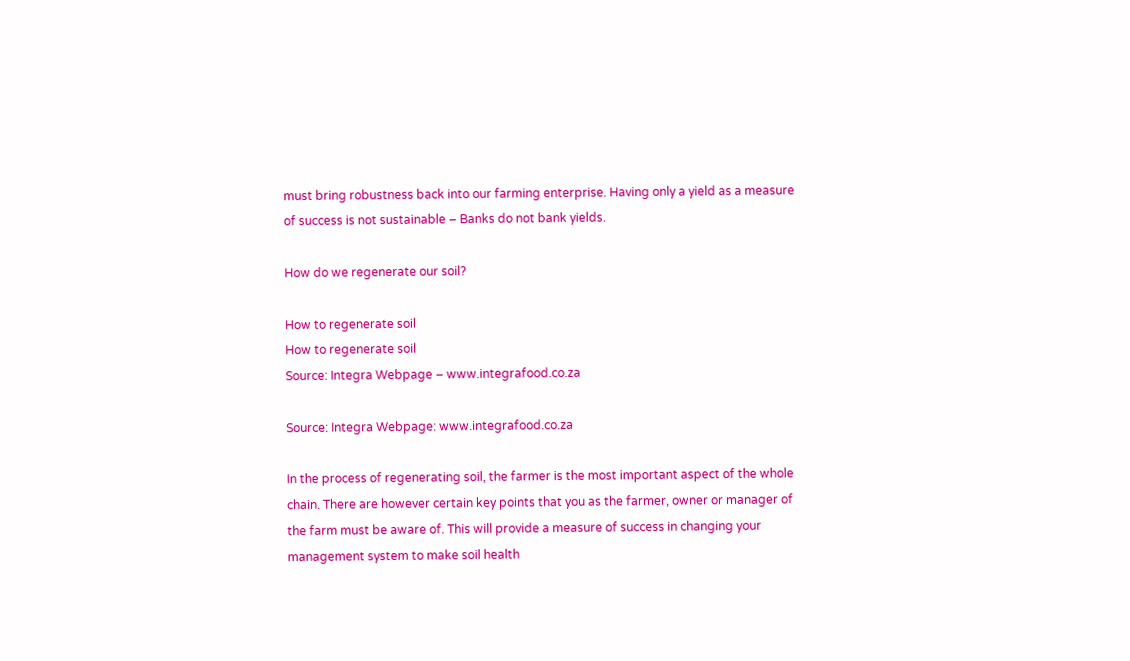must bring robustness back into our farming enterprise. Having only a yield as a measure of success is not sustainable – Banks do not bank yields.

How do we regenerate our soil?

How to regenerate soil
How to regenerate soil
Source: Integra Webpage – www.integrafood.co.za

Source: Integra Webpage: www.integrafood.co.za

In the process of regenerating soil, the farmer is the most important aspect of the whole chain. There are however certain key points that you as the farmer, owner or manager of the farm must be aware of. This will provide a measure of success in changing your management system to make soil health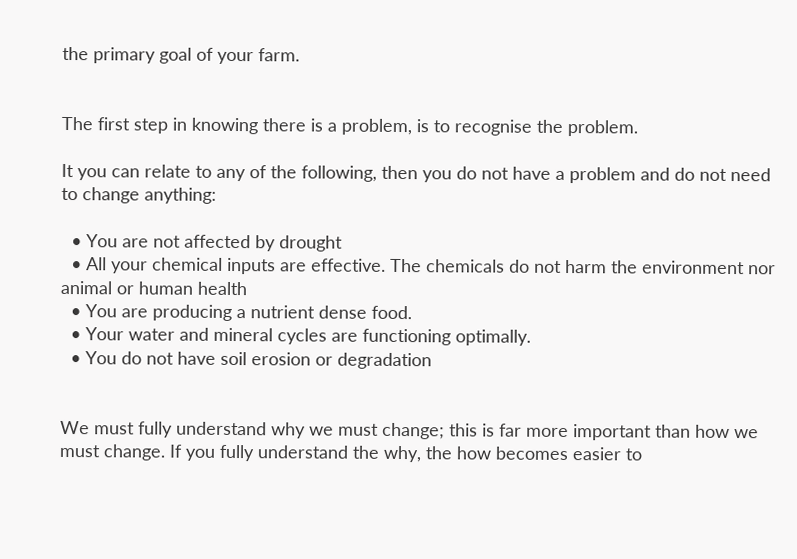the primary goal of your farm.


The first step in knowing there is a problem, is to recognise the problem.

It you can relate to any of the following, then you do not have a problem and do not need to change anything:

  • You are not affected by drought
  • All your chemical inputs are effective. The chemicals do not harm the environment nor animal or human health
  • You are producing a nutrient dense food.
  • Your water and mineral cycles are functioning optimally.
  • You do not have soil erosion or degradation


We must fully understand why we must change; this is far more important than how we must change. If you fully understand the why, the how becomes easier to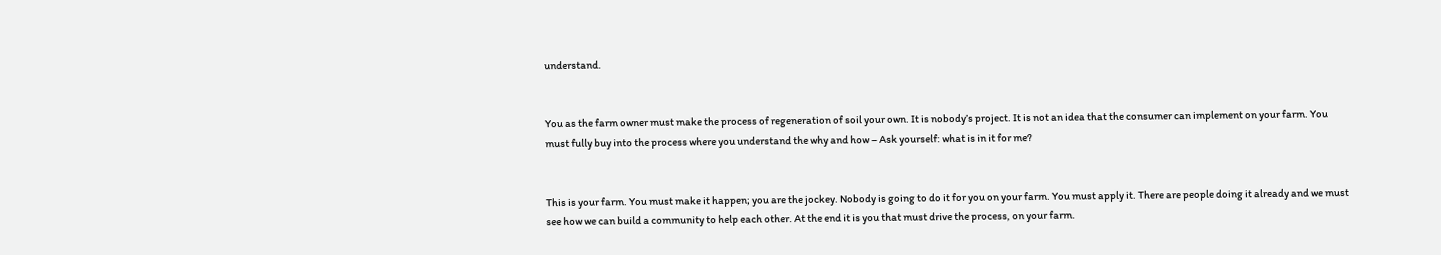understand.


You as the farm owner must make the process of regeneration of soil your own. It is nobody’s project. It is not an idea that the consumer can implement on your farm. You must fully buy into the process where you understand the why and how – Ask yourself: what is in it for me?


This is your farm. You must make it happen; you are the jockey. Nobody is going to do it for you on your farm. You must apply it. There are people doing it already and we must see how we can build a community to help each other. At the end it is you that must drive the process, on your farm.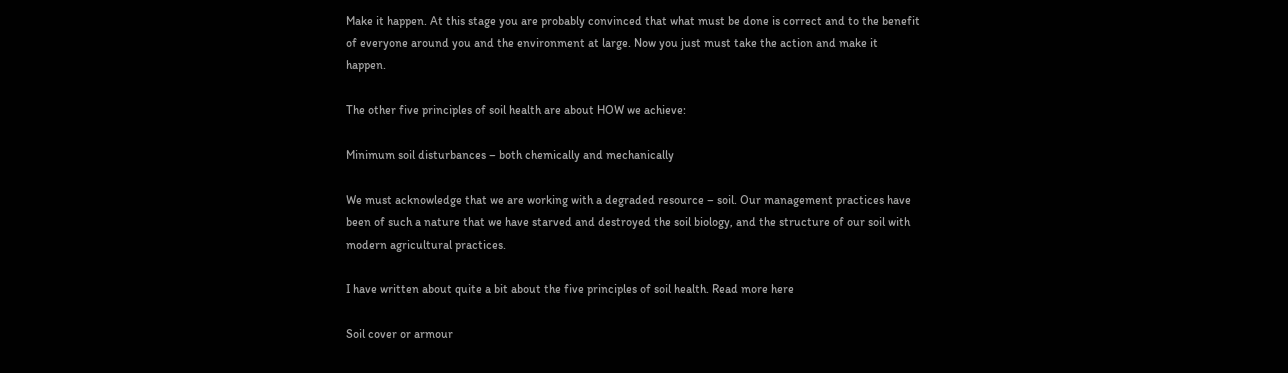Make it happen. At this stage you are probably convinced that what must be done is correct and to the benefit of everyone around you and the environment at large. Now you just must take the action and make it happen.

The other five principles of soil health are about HOW we achieve:

Minimum soil disturbances – both chemically and mechanically

We must acknowledge that we are working with a degraded resource – soil. Our management practices have been of such a nature that we have starved and destroyed the soil biology, and the structure of our soil with modern agricultural practices.

I have written about quite a bit about the five principles of soil health. Read more here

Soil cover or armour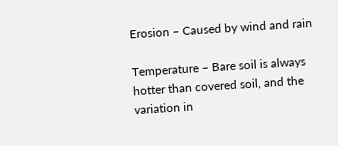Erosion – Caused by wind and rain

Temperature – Bare soil is always hotter than covered soil, and the variation in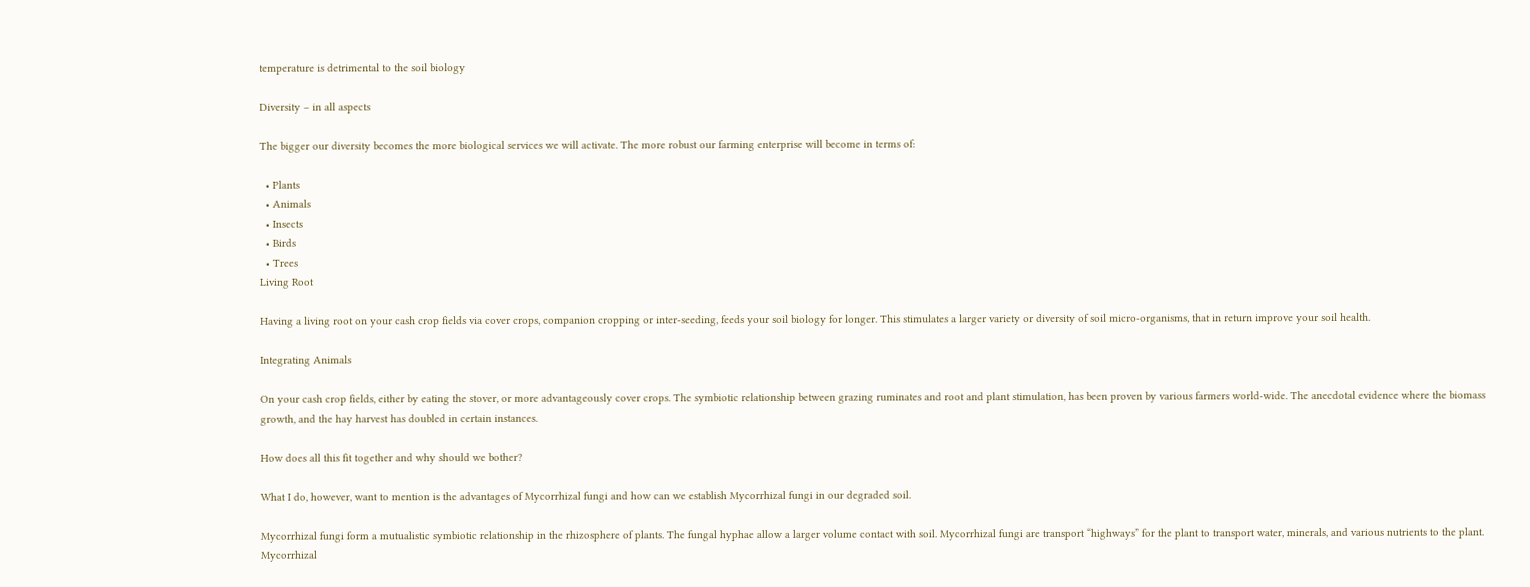temperature is detrimental to the soil biology

Diversity – in all aspects

The bigger our diversity becomes the more biological services we will activate. The more robust our farming enterprise will become in terms of:

  • Plants
  • Animals
  • Insects
  • Birds
  • Trees
Living Root

Having a living root on your cash crop fields via cover crops, companion cropping or inter-seeding, feeds your soil biology for longer. This stimulates a larger variety or diversity of soil micro-organisms, that in return improve your soil health.

Integrating Animals

On your cash crop fields, either by eating the stover, or more advantageously cover crops. The symbiotic relationship between grazing ruminates and root and plant stimulation, has been proven by various farmers world-wide. The anecdotal evidence where the biomass growth, and the hay harvest has doubled in certain instances.

How does all this fit together and why should we bother?

What I do, however, want to mention is the advantages of Mycorrhizal fungi and how can we establish Mycorrhizal fungi in our degraded soil.

Mycorrhizal fungi form a mutualistic symbiotic relationship in the rhizosphere of plants. The fungal hyphae allow a larger volume contact with soil. Mycorrhizal fungi are transport “highways” for the plant to transport water, minerals, and various nutrients to the plant. Mycorrhizal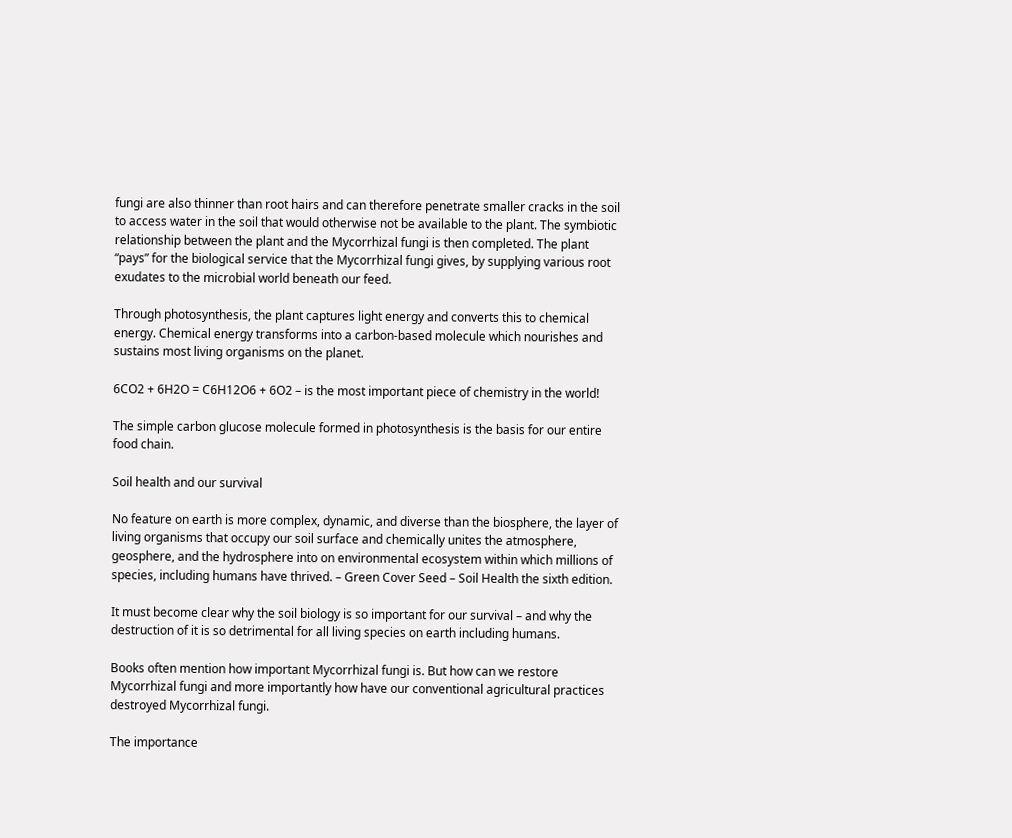fungi are also thinner than root hairs and can therefore penetrate smaller cracks in the soil to access water in the soil that would otherwise not be available to the plant. The symbiotic relationship between the plant and the Mycorrhizal fungi is then completed. The plant “pays” for the biological service that the Mycorrhizal fungi gives, by supplying various root exudates to the microbial world beneath our feed.

Through photosynthesis, the plant captures light energy and converts this to chemical energy. Chemical energy transforms into a carbon-based molecule which nourishes and sustains most living organisms on the planet.

6CO2 + 6H2O = C6H12O6 + 6O2 – is the most important piece of chemistry in the world!

The simple carbon glucose molecule formed in photosynthesis is the basis for our entire food chain.

Soil health and our survival

No feature on earth is more complex, dynamic, and diverse than the biosphere, the layer of living organisms that occupy our soil surface and chemically unites the atmosphere, geosphere, and the hydrosphere into on environmental ecosystem within which millions of species, including humans have thrived. – Green Cover Seed – Soil Health the sixth edition.

It must become clear why the soil biology is so important for our survival – and why the destruction of it is so detrimental for all living species on earth including humans.

Books often mention how important Mycorrhizal fungi is. But how can we restore Mycorrhizal fungi and more importantly how have our conventional agricultural practices destroyed Mycorrhizal fungi.

The importance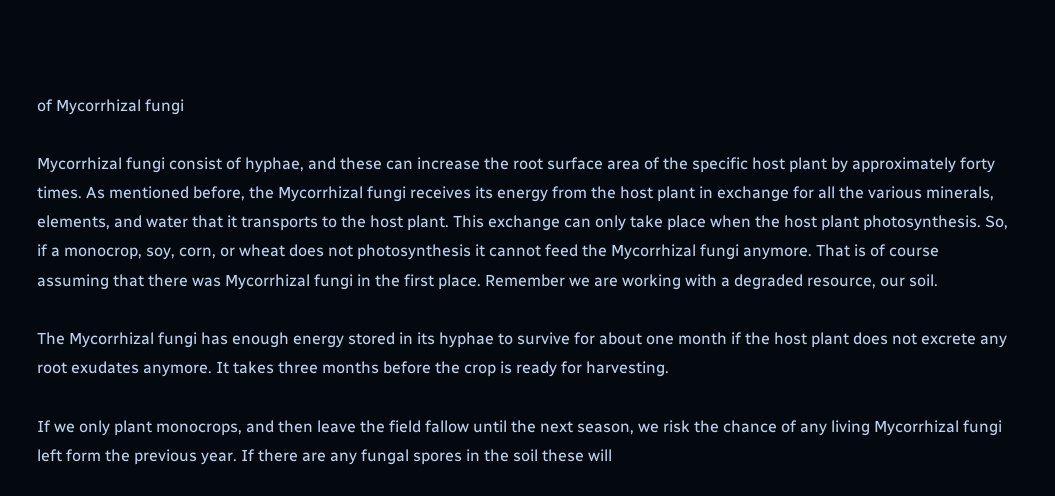of Mycorrhizal fungi

Mycorrhizal fungi consist of hyphae, and these can increase the root surface area of the specific host plant by approximately forty times. As mentioned before, the Mycorrhizal fungi receives its energy from the host plant in exchange for all the various minerals, elements, and water that it transports to the host plant. This exchange can only take place when the host plant photosynthesis. So, if a monocrop, soy, corn, or wheat does not photosynthesis it cannot feed the Mycorrhizal fungi anymore. That is of course assuming that there was Mycorrhizal fungi in the first place. Remember we are working with a degraded resource, our soil.

The Mycorrhizal fungi has enough energy stored in its hyphae to survive for about one month if the host plant does not excrete any root exudates anymore. It takes three months before the crop is ready for harvesting.

If we only plant monocrops, and then leave the field fallow until the next season, we risk the chance of any living Mycorrhizal fungi left form the previous year. If there are any fungal spores in the soil these will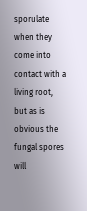sporulate when they come into contact with a living root, but as is obvious the fungal spores will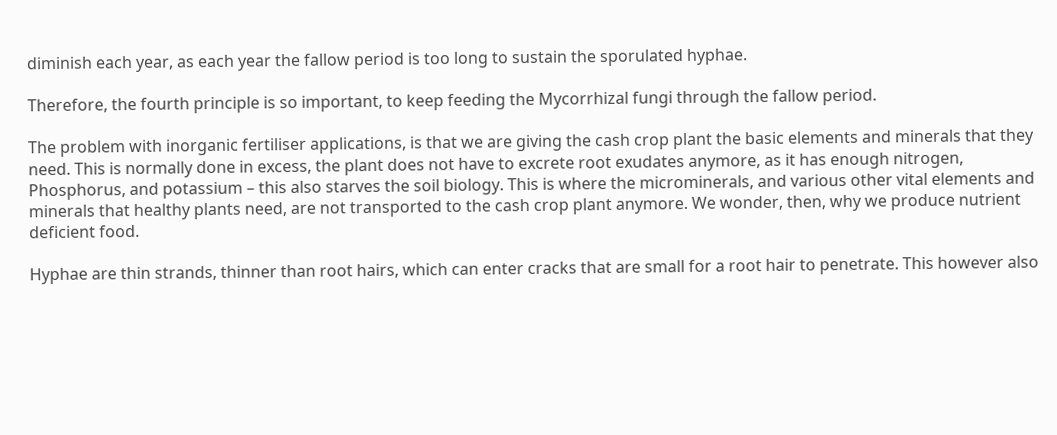diminish each year, as each year the fallow period is too long to sustain the sporulated hyphae.

Therefore, the fourth principle is so important, to keep feeding the Mycorrhizal fungi through the fallow period.

The problem with inorganic fertiliser applications, is that we are giving the cash crop plant the basic elements and minerals that they need. This is normally done in excess, the plant does not have to excrete root exudates anymore, as it has enough nitrogen, Phosphorus, and potassium – this also starves the soil biology. This is where the microminerals, and various other vital elements and minerals that healthy plants need, are not transported to the cash crop plant anymore. We wonder, then, why we produce nutrient deficient food.

Hyphae are thin strands, thinner than root hairs, which can enter cracks that are small for a root hair to penetrate. This however also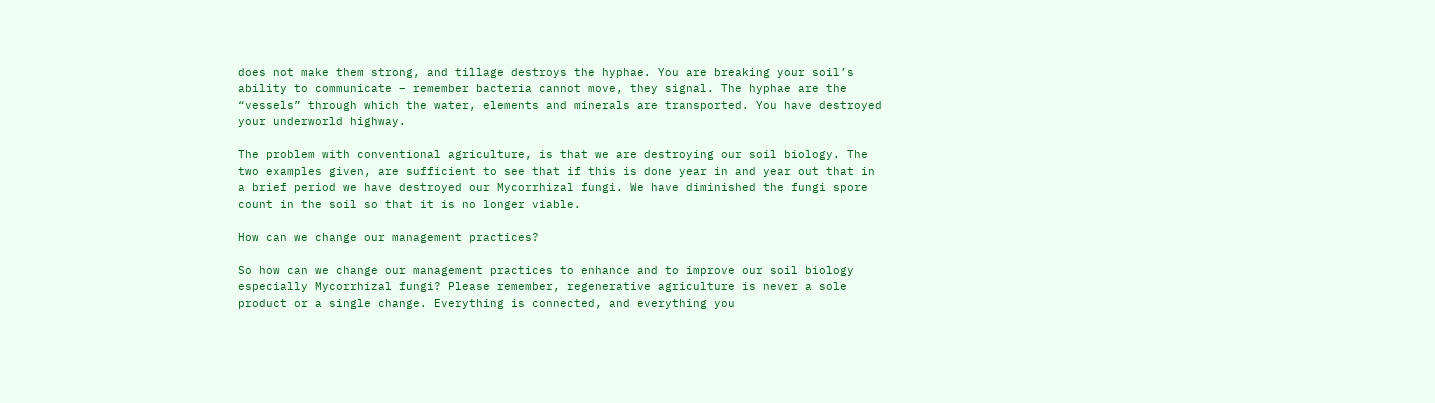does not make them strong, and tillage destroys the hyphae. You are breaking your soil’s ability to communicate – remember bacteria cannot move, they signal. The hyphae are the “vessels” through which the water, elements and minerals are transported. You have destroyed your underworld highway.

The problem with conventional agriculture, is that we are destroying our soil biology. The two examples given, are sufficient to see that if this is done year in and year out that in a brief period we have destroyed our Mycorrhizal fungi. We have diminished the fungi spore count in the soil so that it is no longer viable.

How can we change our management practices?

So how can we change our management practices to enhance and to improve our soil biology especially Mycorrhizal fungi? Please remember, regenerative agriculture is never a sole product or a single change. Everything is connected, and everything you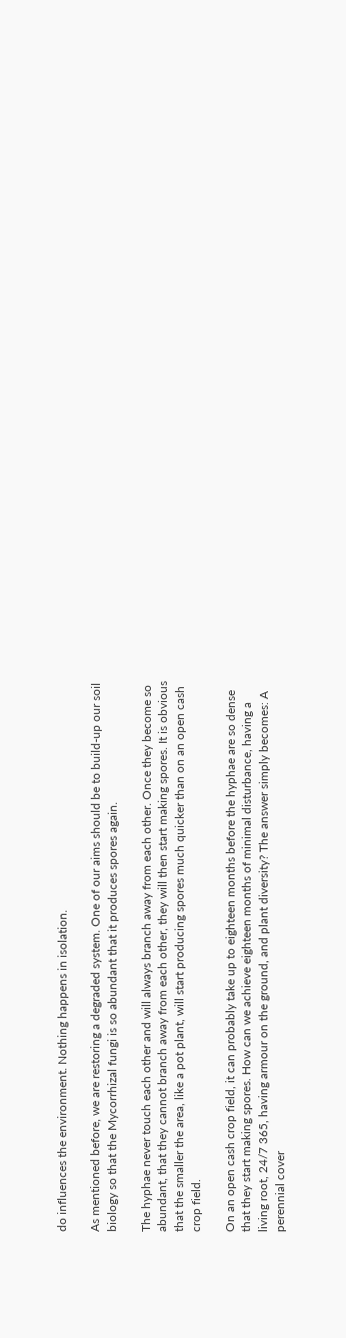do influences the environment. Nothing happens in isolation.

As mentioned before, we are restoring a degraded system. One of our aims should be to build-up our soil biology so that the Mycorrhizal fungi is so abundant that it produces spores again.

The hyphae never touch each other and will always branch away from each other. Once they become so abundant, that they cannot branch away from each other, they will then start making spores. It is obvious that the smaller the area, like a pot plant, will start producing spores much quicker than on an open cash crop field.

On an open cash crop field, it can probably take up to eighteen months before the hyphae are so dense that they start making spores. How can we achieve eighteen months of minimal disturbance, having a living root, 24/7 365, having armour on the ground, and plant diversity? The answer simply becomes: A perennial cover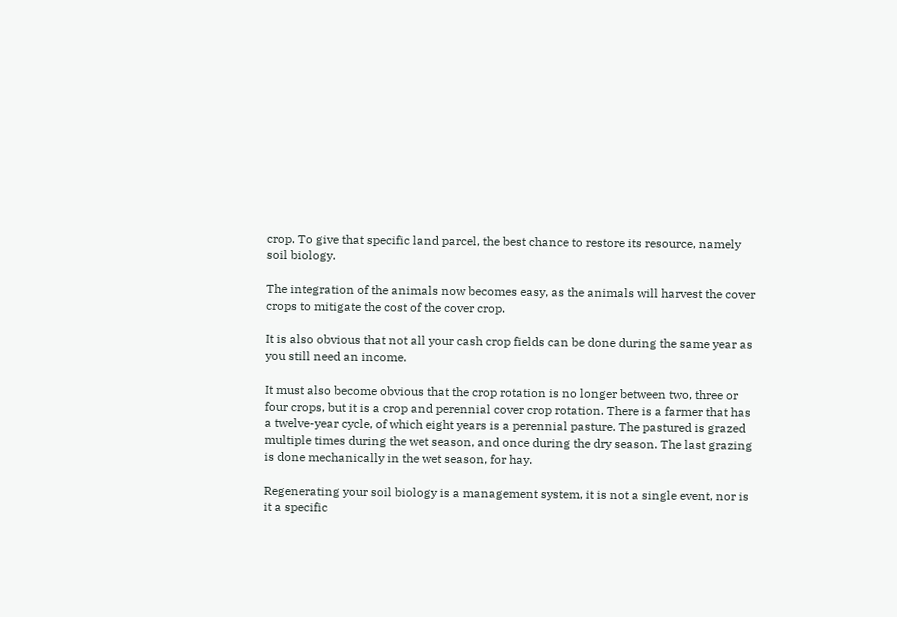crop. To give that specific land parcel, the best chance to restore its resource, namely soil biology.

The integration of the animals now becomes easy, as the animals will harvest the cover crops to mitigate the cost of the cover crop.

It is also obvious that not all your cash crop fields can be done during the same year as you still need an income.

It must also become obvious that the crop rotation is no longer between two, three or four crops, but it is a crop and perennial cover crop rotation. There is a farmer that has a twelve-year cycle, of which eight years is a perennial pasture. The pastured is grazed multiple times during the wet season, and once during the dry season. The last grazing is done mechanically in the wet season, for hay.

Regenerating your soil biology is a management system, it is not a single event, nor is it a specific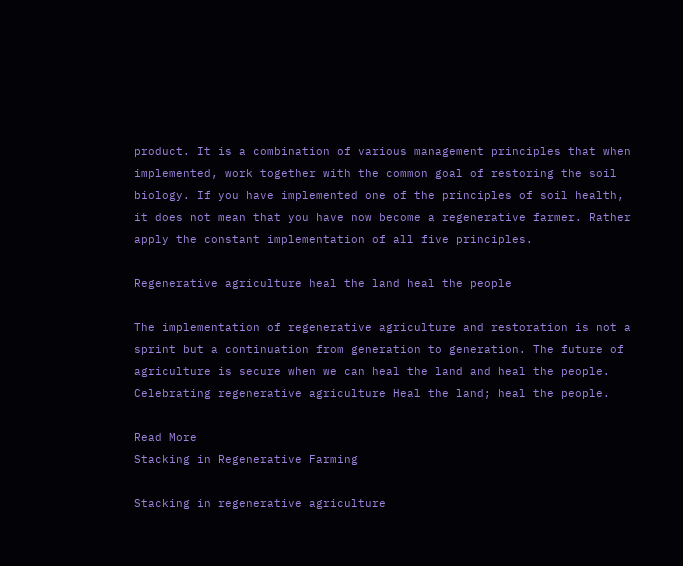product. It is a combination of various management principles that when implemented, work together with the common goal of restoring the soil biology. If you have implemented one of the principles of soil health, it does not mean that you have now become a regenerative farmer. Rather apply the constant implementation of all five principles.

Regenerative agriculture heal the land heal the people

The implementation of regenerative agriculture and restoration is not a sprint but a continuation from generation to generation. The future of agriculture is secure when we can heal the land and heal the people. Celebrating regenerative agriculture Heal the land; heal the people.

Read More
Stacking in Regenerative Farming

Stacking in regenerative agriculture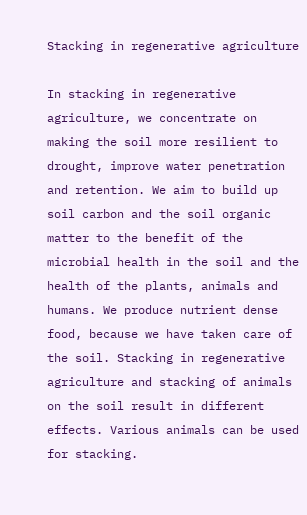Stacking in regenerative agriculture

In stacking in regenerative agriculture, we concentrate on making the soil more resilient to drought, improve water penetration and retention. We aim to build up soil carbon and the soil organic matter to the benefit of the microbial health in the soil and the health of the plants, animals and humans. We produce nutrient dense food, because we have taken care of the soil. Stacking in regenerative agriculture and stacking of animals on the soil result in different effects. Various animals can be used for stacking.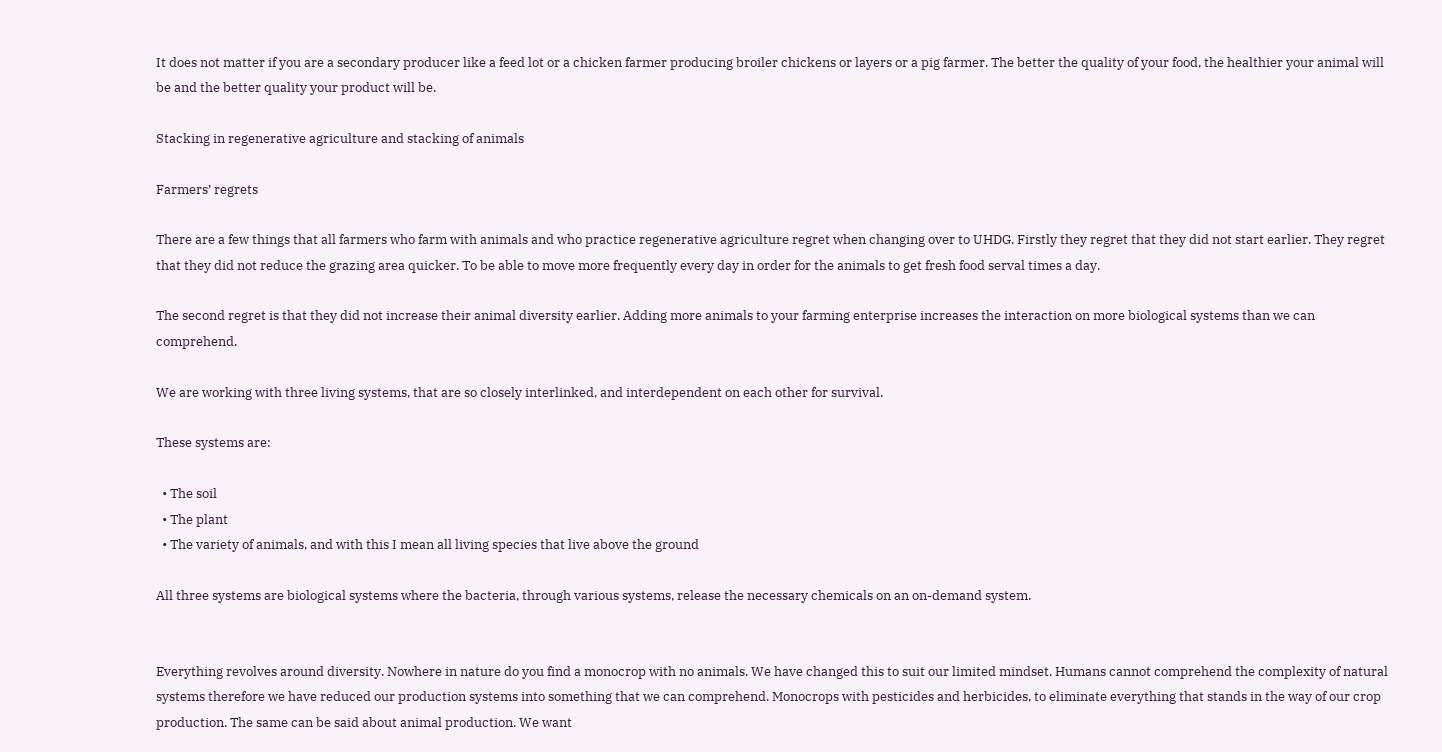It does not matter if you are a secondary producer like a feed lot or a chicken farmer producing broiler chickens or layers or a pig farmer. The better the quality of your food, the healthier your animal will be and the better quality your product will be.

Stacking in regenerative agriculture and stacking of animals

Farmers’ regrets

There are a few things that all farmers who farm with animals and who practice regenerative agriculture regret when changing over to UHDG. Firstly they regret that they did not start earlier. They regret that they did not reduce the grazing area quicker. To be able to move more frequently every day in order for the animals to get fresh food serval times a day.

The second regret is that they did not increase their animal diversity earlier. Adding more animals to your farming enterprise increases the interaction on more biological systems than we can comprehend.

We are working with three living systems, that are so closely interlinked, and interdependent on each other for survival.

These systems are:

  • The soil
  • The plant
  • The variety of animals, and with this I mean all living species that live above the ground

All three systems are biological systems where the bacteria, through various systems, release the necessary chemicals on an on-demand system.


Everything revolves around diversity. Nowhere in nature do you find a monocrop with no animals. We have changed this to suit our limited mindset. Humans cannot comprehend the complexity of natural systems therefore we have reduced our production systems into something that we can comprehend. Monocrops with pesticides and herbicides, to eliminate everything that stands in the way of our crop production. The same can be said about animal production. We want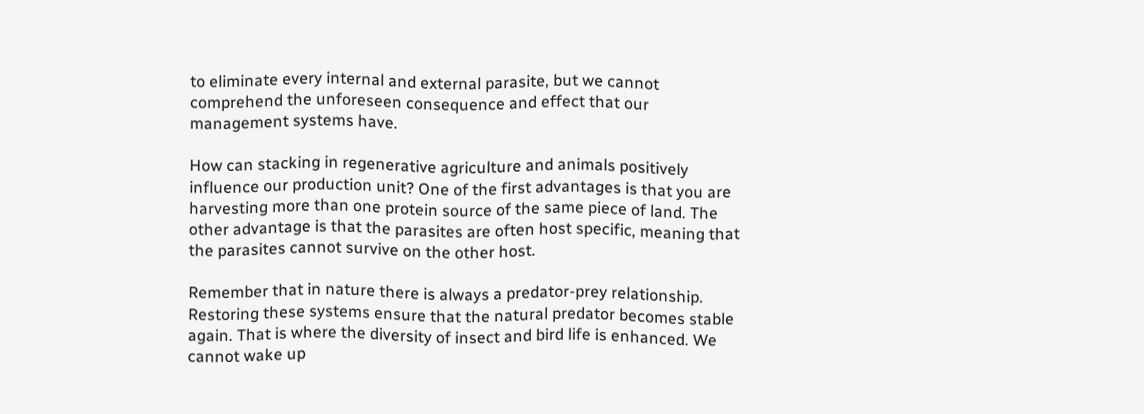to eliminate every internal and external parasite, but we cannot comprehend the unforeseen consequence and effect that our management systems have.

How can stacking in regenerative agriculture and animals positively influence our production unit? One of the first advantages is that you are harvesting more than one protein source of the same piece of land. The other advantage is that the parasites are often host specific, meaning that the parasites cannot survive on the other host.

Remember that in nature there is always a predator-prey relationship. Restoring these systems ensure that the natural predator becomes stable again. That is where the diversity of insect and bird life is enhanced. We cannot wake up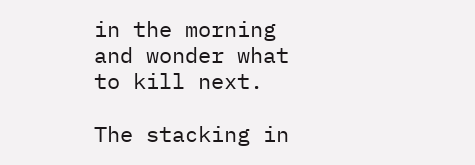in the morning and wonder what to kill next.

The stacking in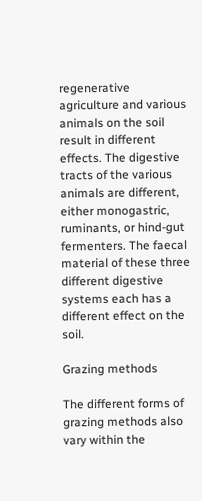regenerative agriculture and various animals on the soil result in different effects. The digestive tracts of the various animals are different, either monogastric, ruminants, or hind-gut fermenters. The faecal material of these three different digestive systems each has a different effect on the soil.

Grazing methods

The different forms of grazing methods also vary within the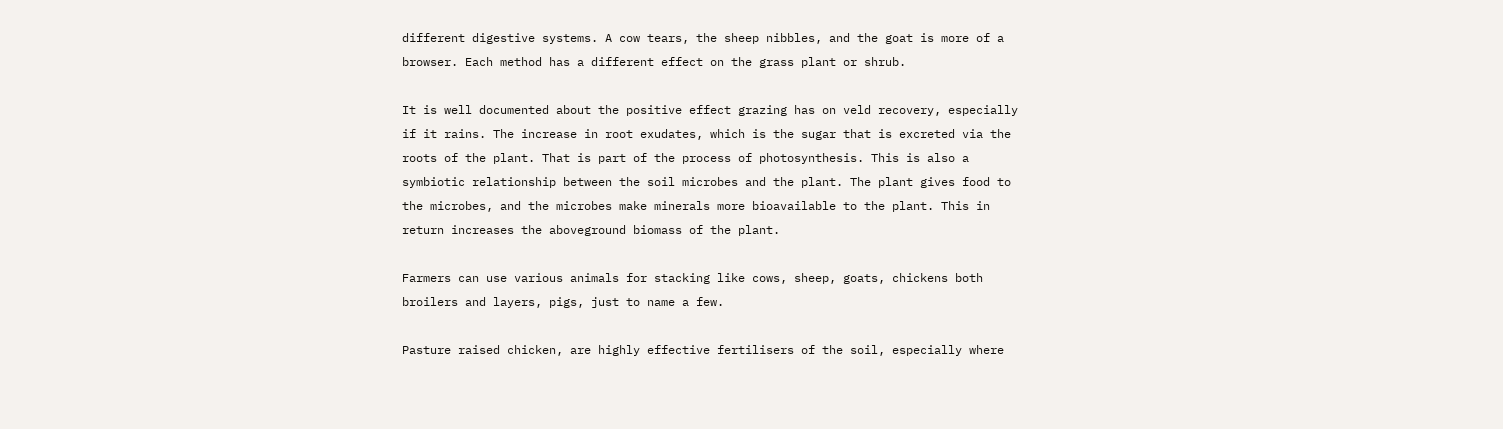different digestive systems. A cow tears, the sheep nibbles, and the goat is more of a browser. Each method has a different effect on the grass plant or shrub.

It is well documented about the positive effect grazing has on veld recovery, especially if it rains. The increase in root exudates, which is the sugar that is excreted via the roots of the plant. That is part of the process of photosynthesis. This is also a symbiotic relationship between the soil microbes and the plant. The plant gives food to the microbes, and the microbes make minerals more bioavailable to the plant. This in return increases the aboveground biomass of the plant.

Farmers can use various animals for stacking like cows, sheep, goats, chickens both broilers and layers, pigs, just to name a few.

Pasture raised chicken, are highly effective fertilisers of the soil, especially where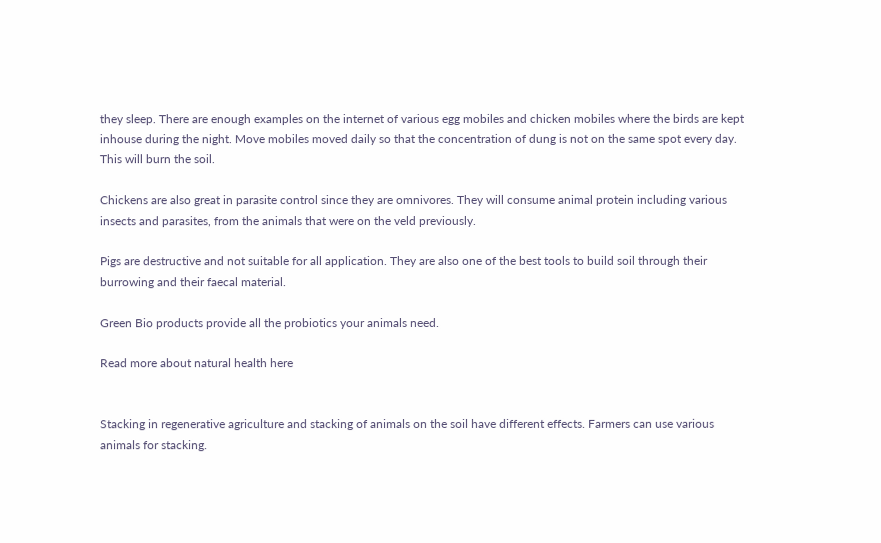they sleep. There are enough examples on the internet of various egg mobiles and chicken mobiles where the birds are kept inhouse during the night. Move mobiles moved daily so that the concentration of dung is not on the same spot every day. This will burn the soil.

Chickens are also great in parasite control since they are omnivores. They will consume animal protein including various insects and parasites, from the animals that were on the veld previously.

Pigs are destructive and not suitable for all application. They are also one of the best tools to build soil through their burrowing and their faecal material.

Green Bio products provide all the probiotics your animals need.

Read more about natural health here


Stacking in regenerative agriculture and stacking of animals on the soil have different effects. Farmers can use various animals for stacking.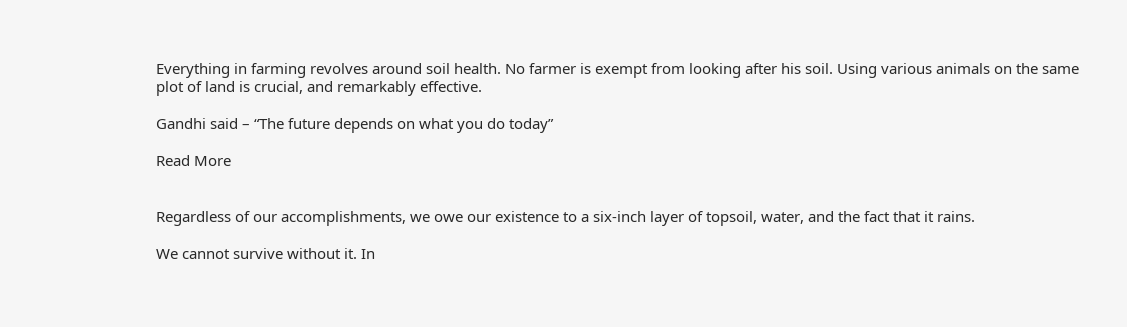Everything in farming revolves around soil health. No farmer is exempt from looking after his soil. Using various animals on the same plot of land is crucial, and remarkably effective.

Gandhi said – “The future depends on what you do today”

Read More


Regardless of our accomplishments, we owe our existence to a six-inch layer of topsoil, water, and the fact that it rains.

We cannot survive without it. In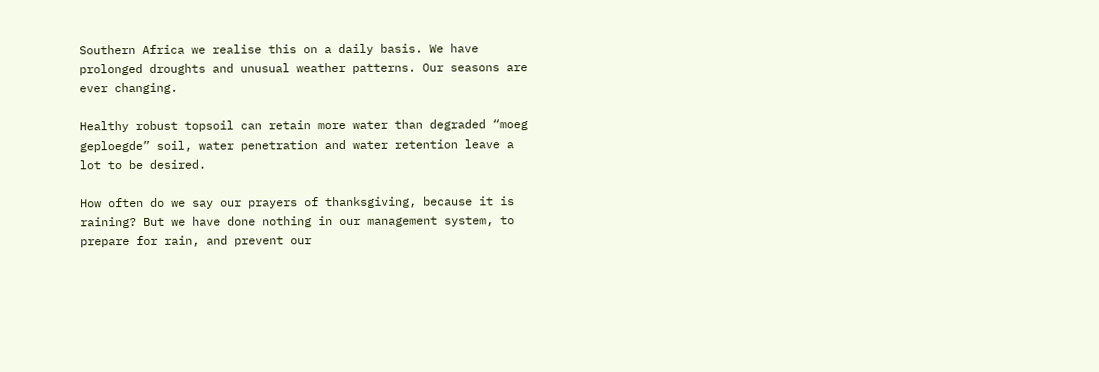Southern Africa we realise this on a daily basis. We have prolonged droughts and unusual weather patterns. Our seasons are ever changing.

Healthy robust topsoil can retain more water than degraded “moeg geploegde” soil, water penetration and water retention leave a lot to be desired.

How often do we say our prayers of thanksgiving, because it is raining? But we have done nothing in our management system, to prepare for rain, and prevent our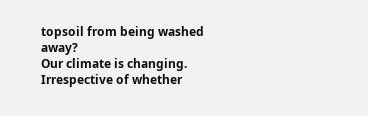topsoil from being washed away?
Our climate is changing. Irrespective of whether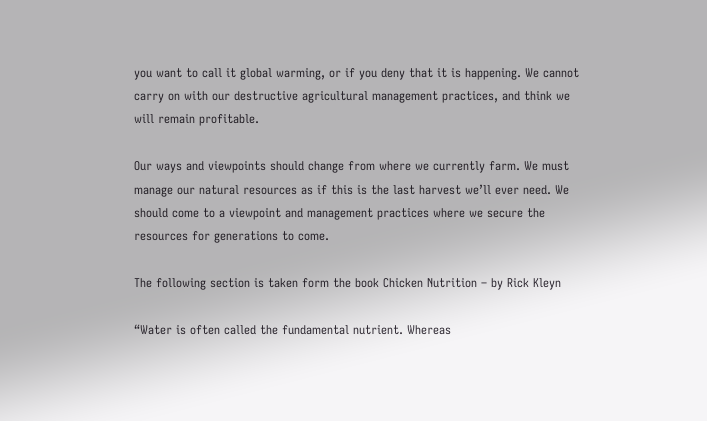you want to call it global warming, or if you deny that it is happening. We cannot carry on with our destructive agricultural management practices, and think we will remain profitable.

Our ways and viewpoints should change from where we currently farm. We must manage our natural resources as if this is the last harvest we’ll ever need. We should come to a viewpoint and management practices where we secure the resources for generations to come.

The following section is taken form the book Chicken Nutrition – by Rick Kleyn

“Water is often called the fundamental nutrient. Whereas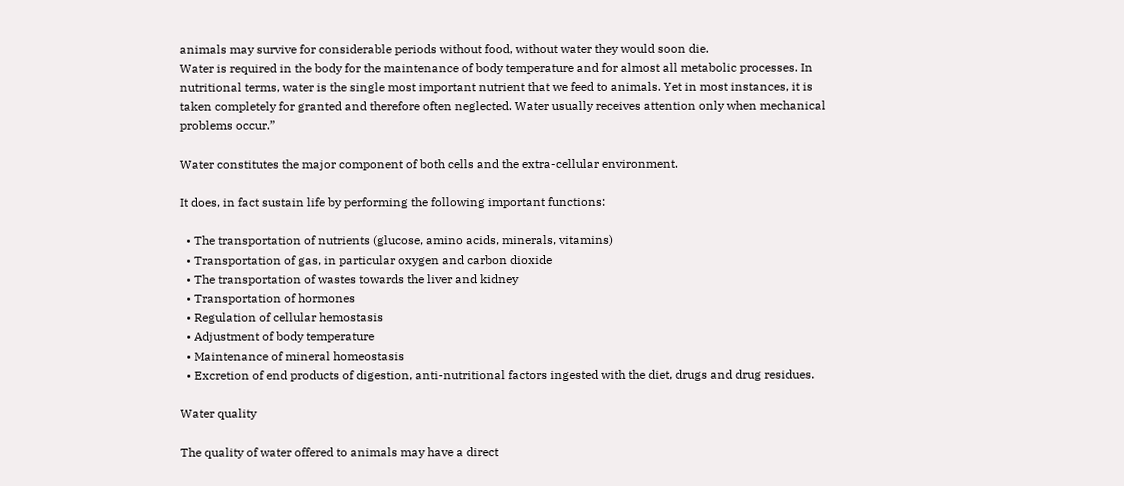animals may survive for considerable periods without food, without water they would soon die.
Water is required in the body for the maintenance of body temperature and for almost all metabolic processes. In nutritional terms, water is the single most important nutrient that we feed to animals. Yet in most instances, it is taken completely for granted and therefore often neglected. Water usually receives attention only when mechanical problems occur.”

Water constitutes the major component of both cells and the extra-cellular environment.

It does, in fact sustain life by performing the following important functions:

  • The transportation of nutrients (glucose, amino acids, minerals, vitamins)
  • Transportation of gas, in particular oxygen and carbon dioxide
  • The transportation of wastes towards the liver and kidney
  • Transportation of hormones
  • Regulation of cellular hemostasis
  • Adjustment of body temperature
  • Maintenance of mineral homeostasis
  • Excretion of end products of digestion, anti-nutritional factors ingested with the diet, drugs and drug residues.

Water quality

The quality of water offered to animals may have a direct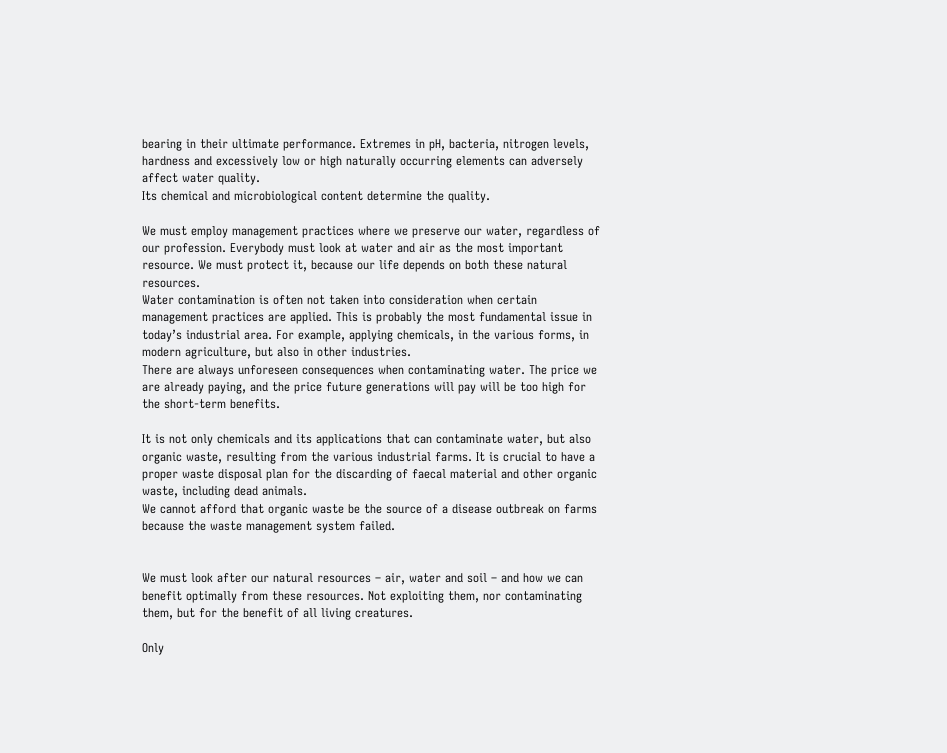bearing in their ultimate performance. Extremes in pH, bacteria, nitrogen levels, hardness and excessively low or high naturally occurring elements can adversely affect water quality.
Its chemical and microbiological content determine the quality.

We must employ management practices where we preserve our water, regardless of our profession. Everybody must look at water and air as the most important resource. We must protect it, because our life depends on both these natural resources.
Water contamination is often not taken into consideration when certain management practices are applied. This is probably the most fundamental issue in today’s industrial area. For example, applying chemicals, in the various forms, in modern agriculture, but also in other industries.
There are always unforeseen consequences when contaminating water. The price we are already paying, and the price future generations will pay will be too high for the short-term benefits.

It is not only chemicals and its applications that can contaminate water, but also organic waste, resulting from the various industrial farms. It is crucial to have a proper waste disposal plan for the discarding of faecal material and other organic waste, including dead animals.
We cannot afford that organic waste be the source of a disease outbreak on farms because the waste management system failed.


We must look after our natural resources – air, water and soil – and how we can benefit optimally from these resources. Not exploiting them, nor contaminating them, but for the benefit of all living creatures.

Only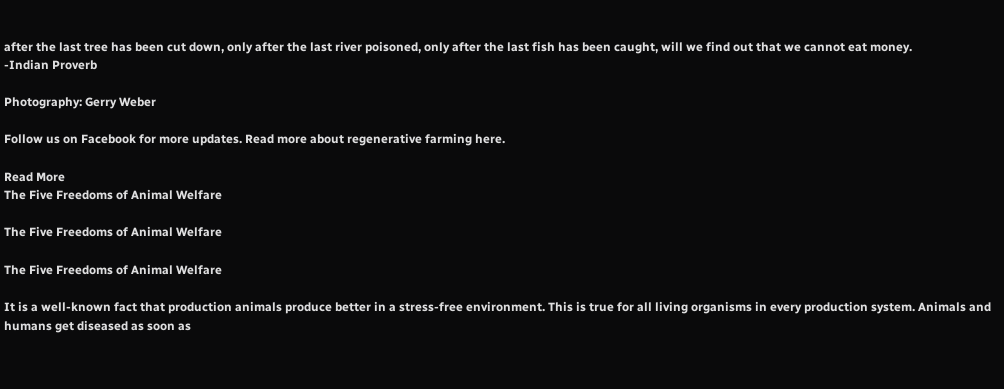after the last tree has been cut down, only after the last river poisoned, only after the last fish has been caught, will we find out that we cannot eat money.
-Indian Proverb

Photography: Gerry Weber

Follow us on Facebook for more updates. Read more about regenerative farming here.

Read More
The Five Freedoms of Animal Welfare

The Five Freedoms of Animal Welfare

The Five Freedoms of Animal Welfare

It is a well-known fact that production animals produce better in a stress-free environment. This is true for all living organisms in every production system. Animals and humans get diseased as soon as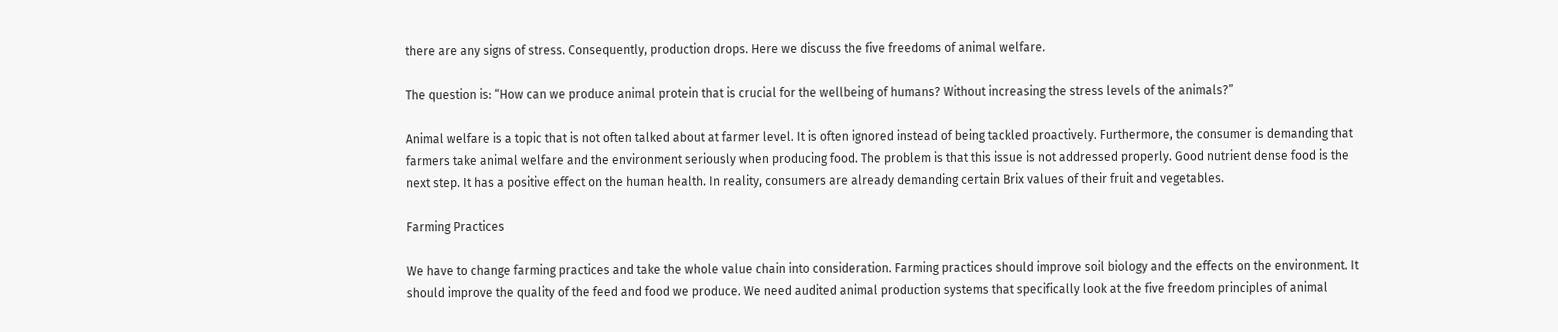there are any signs of stress. Consequently, production drops. Here we discuss the five freedoms of animal welfare.

The question is: “How can we produce animal protein that is crucial for the wellbeing of humans? Without increasing the stress levels of the animals?”

Animal welfare is a topic that is not often talked about at farmer level. It is often ignored instead of being tackled proactively. Furthermore, the consumer is demanding that farmers take animal welfare and the environment seriously when producing food. The problem is that this issue is not addressed properly. Good nutrient dense food is the next step. It has a positive effect on the human health. In reality, consumers are already demanding certain Brix values of their fruit and vegetables.

Farming Practices

We have to change farming practices and take the whole value chain into consideration. Farming practices should improve soil biology and the effects on the environment. It should improve the quality of the feed and food we produce. We need audited animal production systems that specifically look at the five freedom principles of animal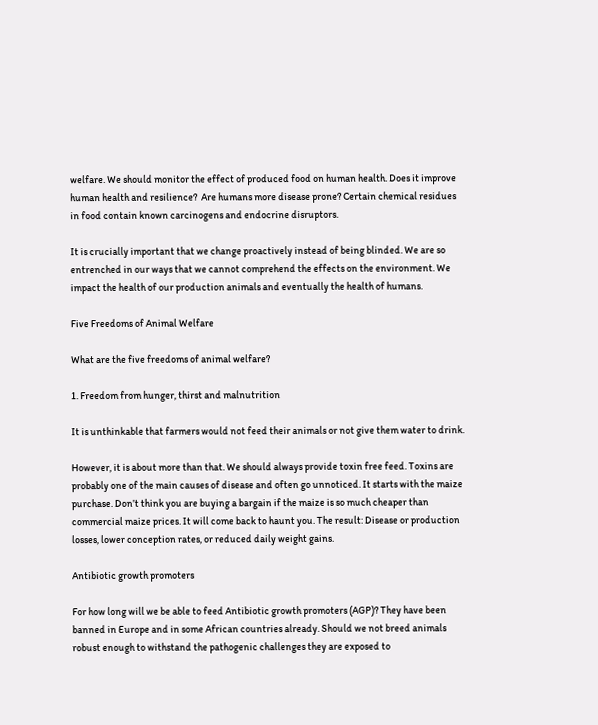welfare. We should monitor the effect of produced food on human health. Does it improve human health and resilience?  Are humans more disease prone? Certain chemical residues in food contain known carcinogens and endocrine disruptors.

It is crucially important that we change proactively instead of being blinded. We are so entrenched in our ways that we cannot comprehend the effects on the environment. We impact the health of our production animals and eventually the health of humans.

Five Freedoms of Animal Welfare

What are the five freedoms of animal welfare?

1. Freedom from hunger, thirst and malnutrition

It is unthinkable that farmers would not feed their animals or not give them water to drink.

However, it is about more than that. We should always provide toxin free feed. Toxins are probably one of the main causes of disease and often go unnoticed. It starts with the maize purchase. Don’t think you are buying a bargain if the maize is so much cheaper than commercial maize prices. It will come back to haunt you. The result: Disease or production losses, lower conception rates, or reduced daily weight gains.

Antibiotic growth promoters

For how long will we be able to feed Antibiotic growth promoters (AGP)? They have been banned in Europe and in some African countries already. Should we not breed animals robust enough to withstand the pathogenic challenges they are exposed to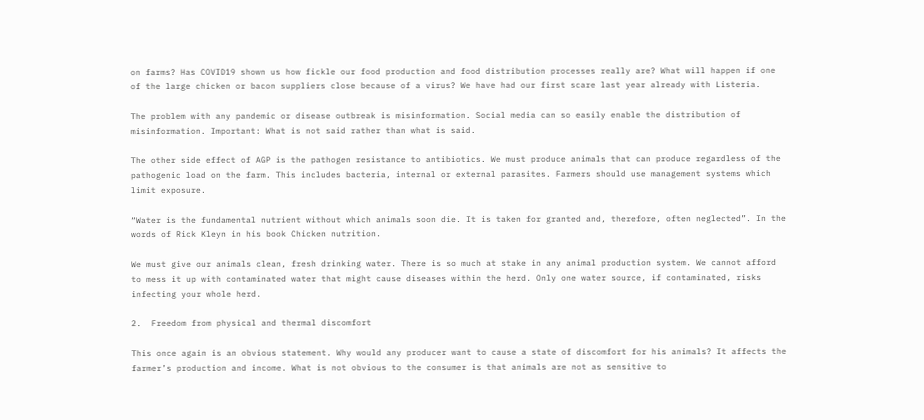on farms? Has COVID19 shown us how fickle our food production and food distribution processes really are? What will happen if one of the large chicken or bacon suppliers close because of a virus? We have had our first scare last year already with Listeria.

The problem with any pandemic or disease outbreak is misinformation. Social media can so easily enable the distribution of misinformation. Important: What is not said rather than what is said.

The other side effect of AGP is the pathogen resistance to antibiotics. We must produce animals that can produce regardless of the pathogenic load on the farm. This includes bacteria, internal or external parasites. Farmers should use management systems which limit exposure.

“Water is the fundamental nutrient without which animals soon die. It is taken for granted and, therefore, often neglected”. In the words of Rick Kleyn in his book Chicken nutrition.

We must give our animals clean, fresh drinking water. There is so much at stake in any animal production system. We cannot afford to mess it up with contaminated water that might cause diseases within the herd. Only one water source, if contaminated, risks infecting your whole herd.

2.  Freedom from physical and thermal discomfort

This once again is an obvious statement. Why would any producer want to cause a state of discomfort for his animals? It affects the farmer’s production and income. What is not obvious to the consumer is that animals are not as sensitive to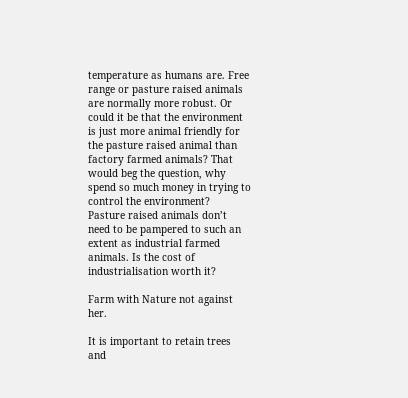temperature as humans are. Free range or pasture raised animals are normally more robust. Or could it be that the environment is just more animal friendly for the pasture raised animal than factory farmed animals? That would beg the question, why spend so much money in trying to control the environment?  Pasture raised animals don’t need to be pampered to such an extent as industrial farmed animals. Is the cost of industrialisation worth it?

Farm with Nature not against her.

It is important to retain trees and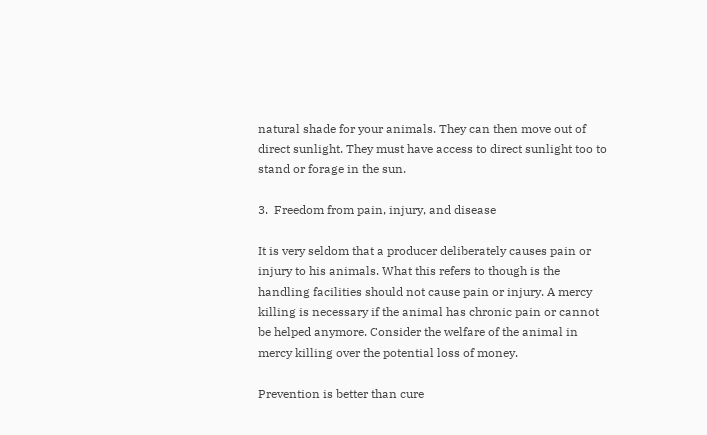natural shade for your animals. They can then move out of direct sunlight. They must have access to direct sunlight too to stand or forage in the sun.

3.  Freedom from pain, injury, and disease

It is very seldom that a producer deliberately causes pain or injury to his animals. What this refers to though is the handling facilities should not cause pain or injury. A mercy killing is necessary if the animal has chronic pain or cannot be helped anymore. Consider the welfare of the animal in mercy killing over the potential loss of money.

Prevention is better than cure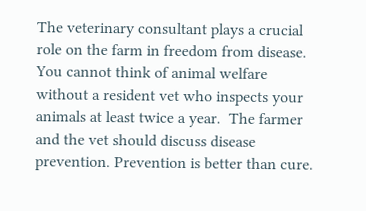The veterinary consultant plays a crucial role on the farm in freedom from disease. You cannot think of animal welfare without a resident vet who inspects your animals at least twice a year.  The farmer and the vet should discuss disease prevention. Prevention is better than cure.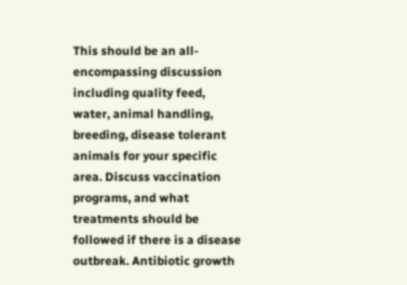This should be an all-encompassing discussion including quality feed, water, animal handling, breeding, disease tolerant animals for your specific area. Discuss vaccination programs, and what treatments should be followed if there is a disease outbreak. Antibiotic growth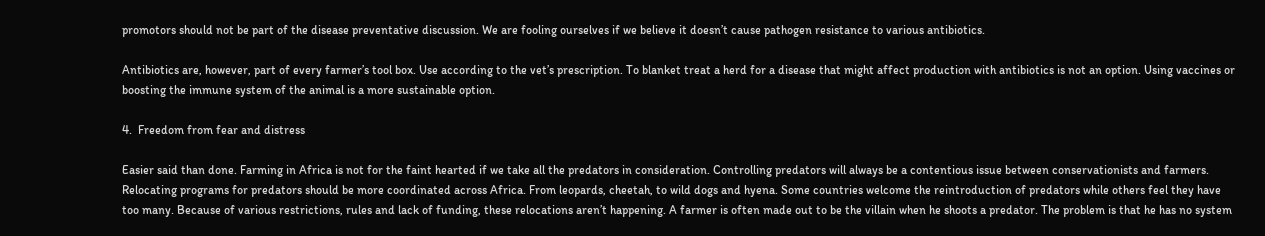promotors should not be part of the disease preventative discussion. We are fooling ourselves if we believe it doesn’t cause pathogen resistance to various antibiotics.

Antibiotics are, however, part of every farmer’s tool box. Use according to the vet’s prescription. To blanket treat a herd for a disease that might affect production with antibiotics is not an option. Using vaccines or boosting the immune system of the animal is a more sustainable option.

4.  Freedom from fear and distress

Easier said than done. Farming in Africa is not for the faint hearted if we take all the predators in consideration. Controlling predators will always be a contentious issue between conservationists and farmers. Relocating programs for predators should be more coordinated across Africa. From leopards, cheetah, to wild dogs and hyena. Some countries welcome the reintroduction of predators while others feel they have too many. Because of various restrictions, rules and lack of funding, these relocations aren’t happening. A farmer is often made out to be the villain when he shoots a predator. The problem is that he has no system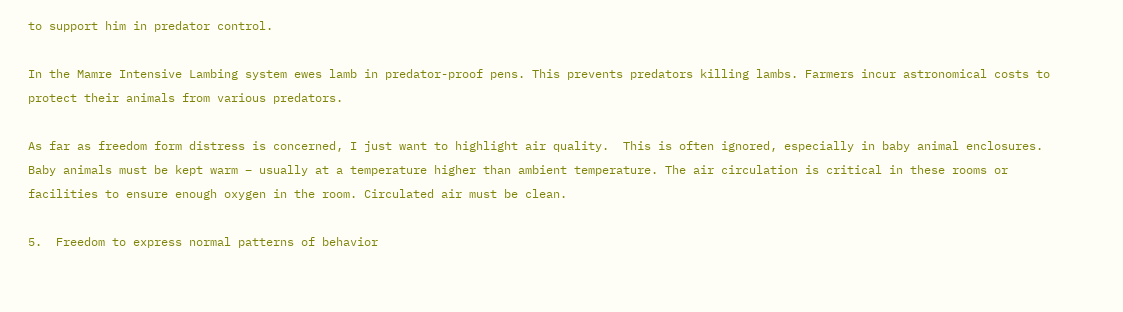to support him in predator control.

In the Mamre Intensive Lambing system ewes lamb in predator-proof pens. This prevents predators killing lambs. Farmers incur astronomical costs to protect their animals from various predators.

As far as freedom form distress is concerned, I just want to highlight air quality.  This is often ignored, especially in baby animal enclosures. Baby animals must be kept warm – usually at a temperature higher than ambient temperature. The air circulation is critical in these rooms or facilities to ensure enough oxygen in the room. Circulated air must be clean.

5.  Freedom to express normal patterns of behavior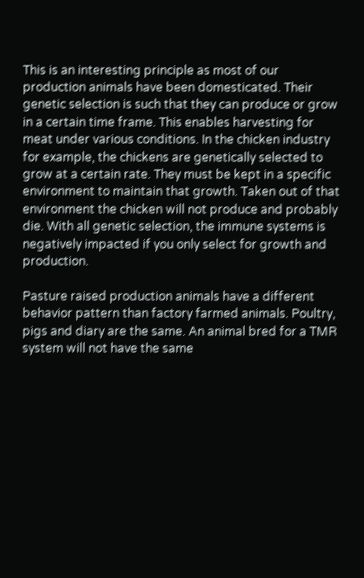This is an interesting principle as most of our production animals have been domesticated. Their genetic selection is such that they can produce or grow in a certain time frame. This enables harvesting for meat under various conditions. In the chicken industry for example, the chickens are genetically selected to grow at a certain rate. They must be kept in a specific environment to maintain that growth. Taken out of that environment the chicken will not produce and probably die. With all genetic selection, the immune systems is negatively impacted if you only select for growth and production.

Pasture raised production animals have a different behavior pattern than factory farmed animals. Poultry, pigs and diary are the same. An animal bred for a TMR system will not have the same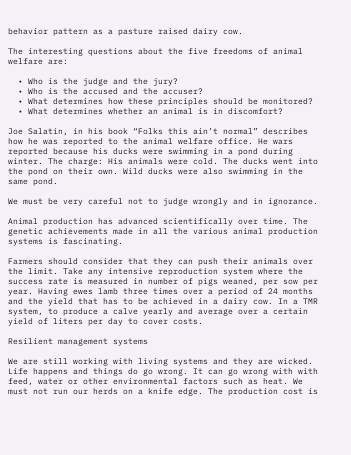behavior pattern as a pasture raised dairy cow.

The interesting questions about the five freedoms of animal welfare are:

  • Who is the judge and the jury?
  • Who is the accused and the accuser?
  • What determines how these principles should be monitored?
  • What determines whether an animal is in discomfort?

Joe Salatin, in his book “Folks this ain’t normal” describes how he was reported to the animal welfare office. He wars reported because his ducks were swimming in a pond during winter. The charge: His animals were cold. The ducks went into the pond on their own. Wild ducks were also swimming in the same pond.

We must be very careful not to judge wrongly and in ignorance.

Animal production has advanced scientifically over time. The genetic achievements made in all the various animal production systems is fascinating.

Farmers should consider that they can push their animals over the limit. Take any intensive reproduction system where the success rate is measured in number of pigs weaned, per sow per year. Having ewes lamb three times over a period of 24 months and the yield that has to be achieved in a dairy cow. In a TMR system, to produce a calve yearly and average over a certain yield of liters per day to cover costs.

Resilient management systems

We are still working with living systems and they are wicked. Life happens and things do go wrong. It can go wrong with with feed, water or other environmental factors such as heat. We must not run our herds on a knife edge. The production cost is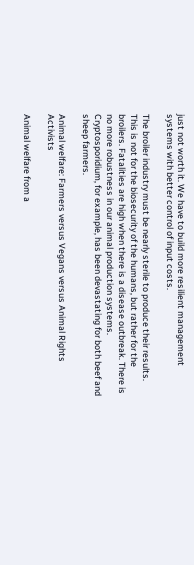just not worth it. We have to build more resilient management systems with better control of input costs.

The broiler industry must be nearly sterile to produce their results.  This is not for the biosecurity of the humans, but rather for the broilers. Fatalities are high when there is a disease outbreak. There is no more robustness in our animal production systems. Cryptosporidium, for example, has been devastating for both beef and sheep farmers.

Animal welfare: Farmers versus Vegans versus Animal Rights Activists

Animal welfare from a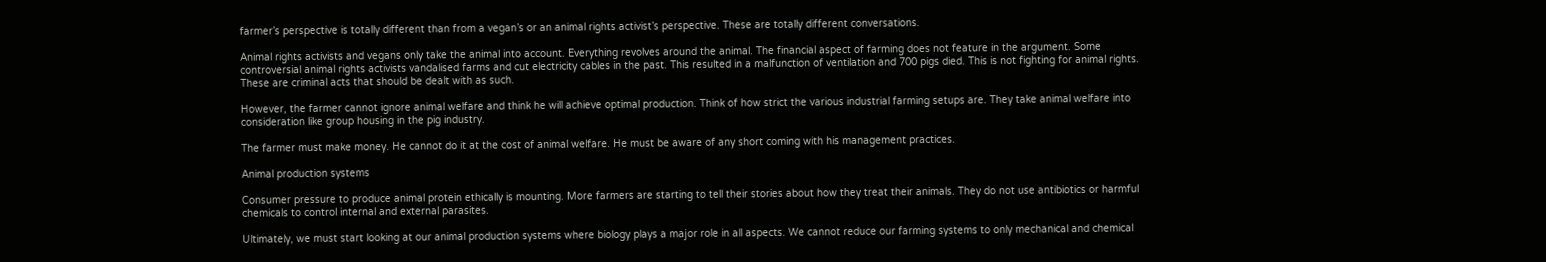farmer’s perspective is totally different than from a vegan’s or an animal rights activist’s perspective. These are totally different conversations.

Animal rights activists and vegans only take the animal into account. Everything revolves around the animal. The financial aspect of farming does not feature in the argument. Some controversial animal rights activists vandalised farms and cut electricity cables in the past. This resulted in a malfunction of ventilation and 700 pigs died. This is not fighting for animal rights. These are criminal acts that should be dealt with as such.

However, the farmer cannot ignore animal welfare and think he will achieve optimal production. Think of how strict the various industrial farming setups are. They take animal welfare into consideration like group housing in the pig industry.

The farmer must make money. He cannot do it at the cost of animal welfare. He must be aware of any short coming with his management practices.

Animal production systems

Consumer pressure to produce animal protein ethically is mounting. More farmers are starting to tell their stories about how they treat their animals. They do not use antibiotics or harmful chemicals to control internal and external parasites.

Ultimately, we must start looking at our animal production systems where biology plays a major role in all aspects. We cannot reduce our farming systems to only mechanical and chemical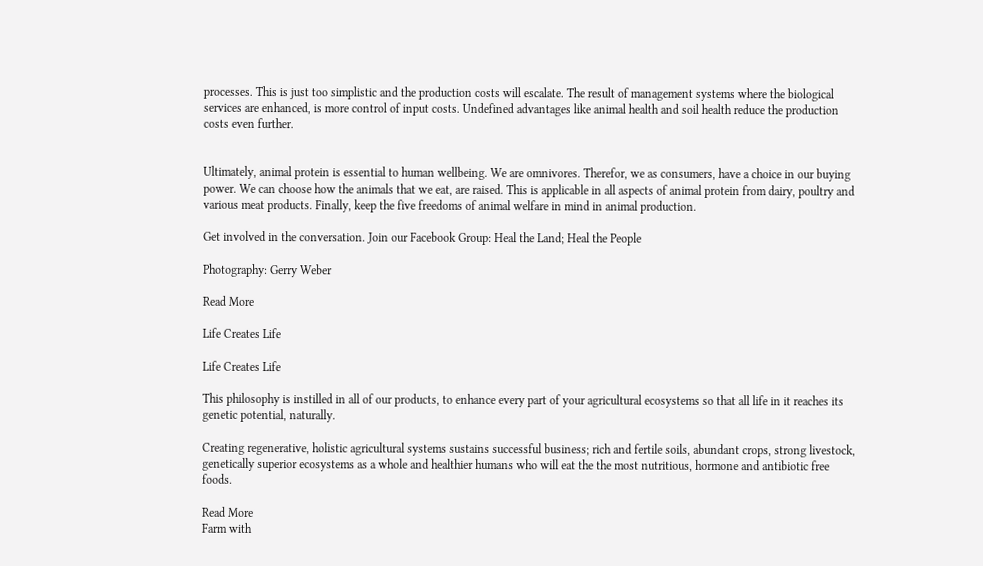processes. This is just too simplistic and the production costs will escalate. The result of management systems where the biological services are enhanced, is more control of input costs. Undefined advantages like animal health and soil health reduce the production costs even further.


Ultimately, animal protein is essential to human wellbeing. We are omnivores. Therefor, we as consumers, have a choice in our buying power. We can choose how the animals that we eat, are raised. This is applicable in all aspects of animal protein from dairy, poultry and various meat products. Finally, keep the five freedoms of animal welfare in mind in animal production.

Get involved in the conversation. Join our Facebook Group: Heal the Land; Heal the People

Photography: Gerry Weber

Read More

Life Creates Life

Life Creates Life

This philosophy is instilled in all of our products, to enhance every part of your agricultural ecosystems so that all life in it reaches its genetic potential, naturally.

Creating regenerative, holistic agricultural systems sustains successful business; rich and fertile soils, abundant crops, strong livestock, genetically superior ecosystems as a whole and healthier humans who will eat the the most nutritious, hormone and antibiotic free foods.

Read More
Farm with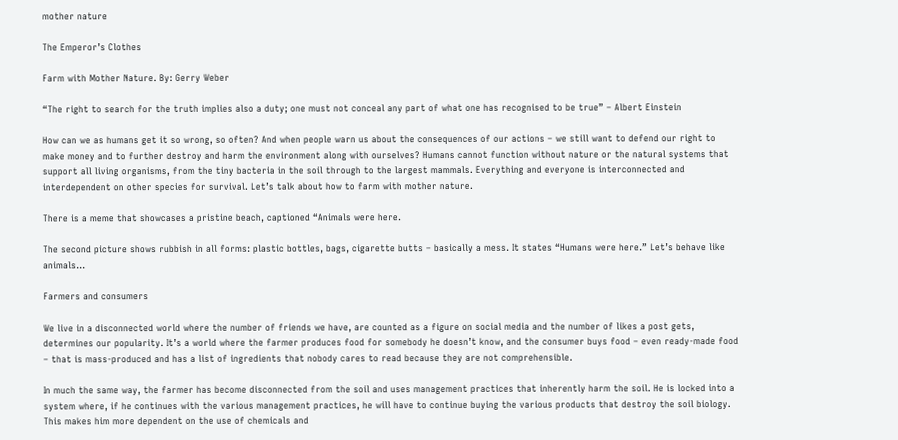mother nature

The Emperor’s Clothes

Farm with Mother Nature. By: Gerry Weber

“The right to search for the truth implies also a duty; one must not conceal any part of what one has recognised to be true” – Albert Einstein

How can we as humans get it so wrong, so often? And when people warn us about the consequences of our actions – we still want to defend our right to make money and to further destroy and harm the environment along with ourselves? Humans cannot function without nature or the natural systems that support all living organisms, from the tiny bacteria in the soil through to the largest mammals. Everything and everyone is interconnected and interdependent on other species for survival. Let’s talk about how to farm with mother nature.

There is a meme that showcases a pristine beach, captioned “Animals were here.

The second picture shows rubbish in all forms: plastic bottles, bags, cigarette butts – basically a mess. It states “Humans were here.” Let’s behave like animals…

Farmers and consumers

We live in a disconnected world where the number of friends we have, are counted as a figure on social media and the number of likes a post gets, determines our popularity. It’s a world where the farmer produces food for somebody he doesn’t know, and the consumer buys food – even ready-made food – that is mass-produced and has a list of ingredients that nobody cares to read because they are not comprehensible.

In much the same way, the farmer has become disconnected from the soil and uses management practices that inherently harm the soil. He is locked into a system where, if he continues with the various management practices, he will have to continue buying the various products that destroy the soil biology. This makes him more dependent on the use of chemicals and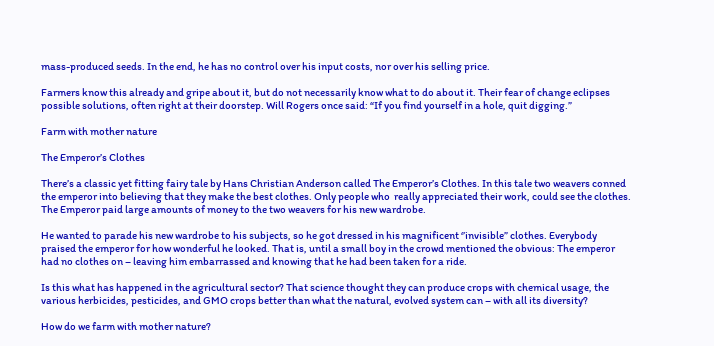mass-produced seeds. In the end, he has no control over his input costs, nor over his selling price.

Farmers know this already and gripe about it, but do not necessarily know what to do about it. Their fear of change eclipses possible solutions, often right at their doorstep. Will Rogers once said: “If you find yourself in a hole, quit digging.”

Farm with mother nature

The Emperor’s Clothes

There’s a classic yet fitting fairy tale by Hans Christian Anderson called The Emperor’s Clothes. In this tale two weavers conned the emperor into believing that they make the best clothes. Only people who  really appreciated their work, could see the clothes. The Emperor paid large amounts of money to the two weavers for his new wardrobe.

He wanted to parade his new wardrobe to his subjects, so he got dressed in his magnificent ‘’invisible” clothes. Everybody praised the emperor for how wonderful he looked. That is, until a small boy in the crowd mentioned the obvious: The emperor had no clothes on – leaving him embarrassed and knowing that he had been taken for a ride.

Is this what has happened in the agricultural sector? That science thought they can produce crops with chemical usage, the various herbicides, pesticides, and GMO crops better than what the natural, evolved system can – with all its diversity?

How do we farm with mother nature?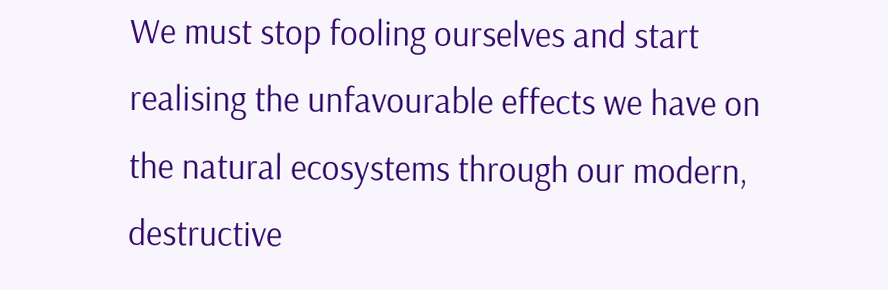We must stop fooling ourselves and start realising the unfavourable effects we have on the natural ecosystems through our modern, destructive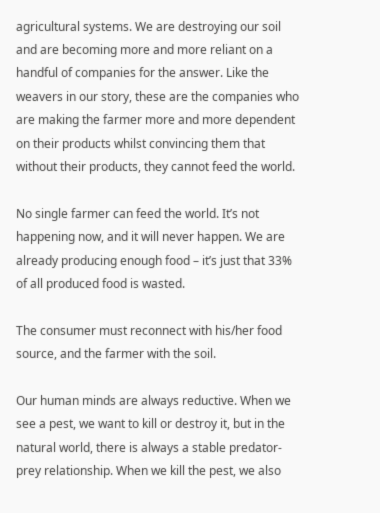agricultural systems. We are destroying our soil and are becoming more and more reliant on a handful of companies for the answer. Like the weavers in our story, these are the companies who are making the farmer more and more dependent on their products whilst convincing them that without their products, they cannot feed the world.

No single farmer can feed the world. It’s not happening now, and it will never happen. We are already producing enough food – it’s just that 33% of all produced food is wasted.

The consumer must reconnect with his/her food source, and the farmer with the soil.

Our human minds are always reductive. When we see a pest, we want to kill or destroy it, but in the natural world, there is always a stable predator-prey relationship. When we kill the pest, we also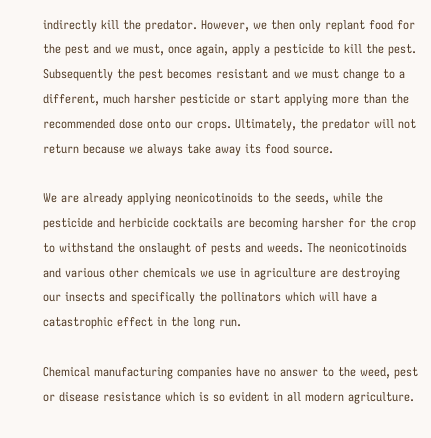indirectly kill the predator. However, we then only replant food for the pest and we must, once again, apply a pesticide to kill the pest. Subsequently the pest becomes resistant and we must change to a different, much harsher pesticide or start applying more than the recommended dose onto our crops. Ultimately, the predator will not return because we always take away its food source.

We are already applying neonicotinoids to the seeds, while the pesticide and herbicide cocktails are becoming harsher for the crop to withstand the onslaught of pests and weeds. The neonicotinoids and various other chemicals we use in agriculture are destroying our insects and specifically the pollinators which will have a catastrophic effect in the long run.

Chemical manufacturing companies have no answer to the weed, pest or disease resistance which is so evident in all modern agriculture.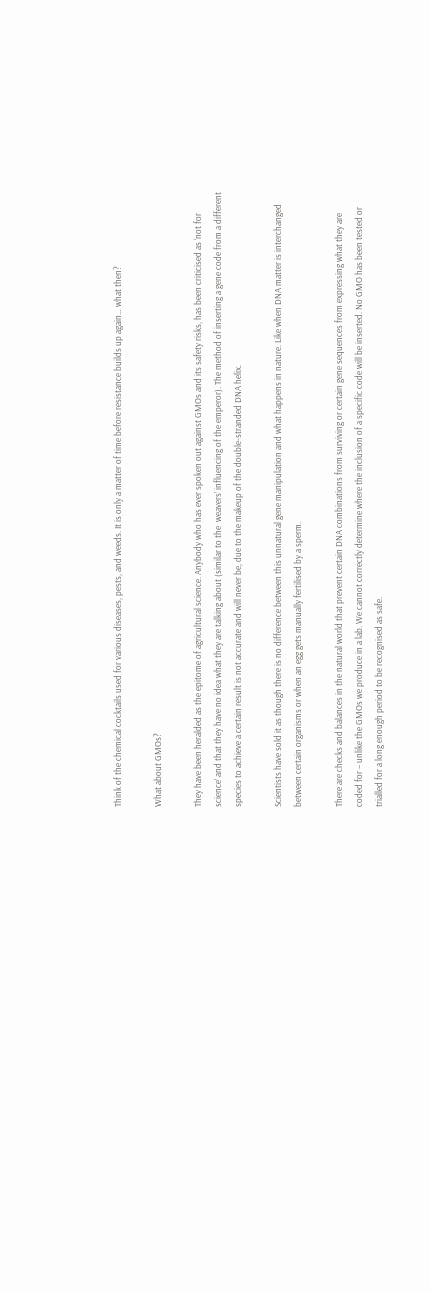Think of the chemical cocktails used for various diseases, pests, and weeds. It is only a matter of time before resistance builds up again… what then?

What about GMOs?

They have been heralded as the epitome of agricultural science. Anybody who has ever spoken out against GMOs and its safety risks, has been criticised as ‘not for science’ and that they have no idea what they are talking about (similar to the  weavers’ influencing of the emperor). The method of inserting a gene code from a different species to achieve a certain result is not accurate and will never be, due to the makeup of the double-stranded DNA helix.

Scientists have sold it as though there is no difference between this unnatural gene manipulation and what happens in nature. Like when DNA matter is interchanged between certain organisms or when an egg gets manually fertilised by a sperm.

There are checks and balances in the natural world that prevent certain DNA combinations from surviving or certain gene sequences from expressing what they are coded for – unlike the GMOs we produce in a lab. We cannot correctly determine where the inclusion of a specific code will be inserted. No GMO has been tested or trialled for a long enough period to be recognised as safe.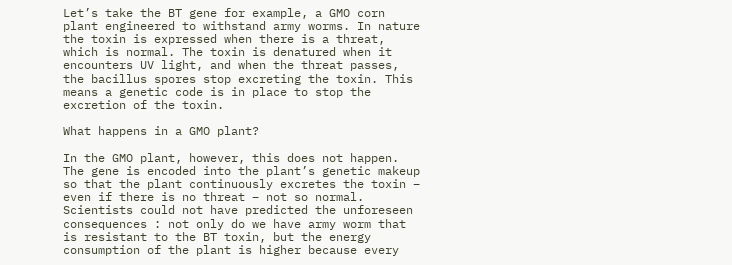Let’s take the BT gene for example, a GMO corn plant engineered to withstand army worms. In nature the toxin is expressed when there is a threat, which is normal. The toxin is denatured when it encounters UV light, and when the threat passes, the bacillus spores stop excreting the toxin. This means a genetic code is in place to stop the excretion of the toxin.

What happens in a GMO plant?

In the GMO plant, however, this does not happen. The gene is encoded into the plant’s genetic makeup so that the plant continuously excretes the toxin – even if there is no threat – not so normal. Scientists could not have predicted the unforeseen consequences : not only do we have army worm that is resistant to the BT toxin, but the energy consumption of the plant is higher because every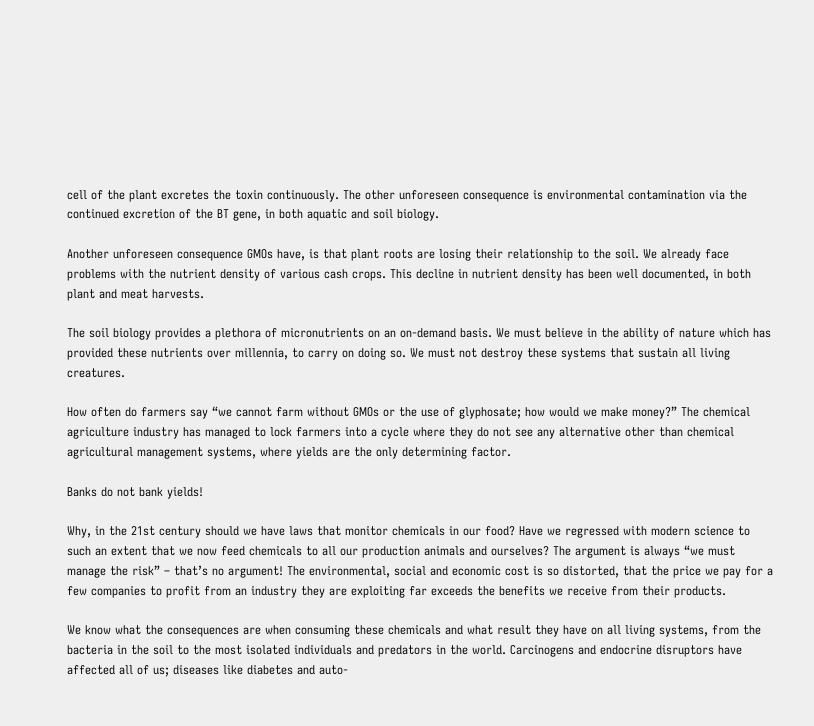cell of the plant excretes the toxin continuously. The other unforeseen consequence is environmental contamination via the continued excretion of the BT gene, in both aquatic and soil biology.

Another unforeseen consequence GMOs have, is that plant roots are losing their relationship to the soil. We already face problems with the nutrient density of various cash crops. This decline in nutrient density has been well documented, in both plant and meat harvests.

The soil biology provides a plethora of micronutrients on an on-demand basis. We must believe in the ability of nature which has provided these nutrients over millennia, to carry on doing so. We must not destroy these systems that sustain all living creatures.

How often do farmers say “we cannot farm without GMOs or the use of glyphosate; how would we make money?” The chemical agriculture industry has managed to lock farmers into a cycle where they do not see any alternative other than chemical agricultural management systems, where yields are the only determining factor.

Banks do not bank yields!

Why, in the 21st century should we have laws that monitor chemicals in our food? Have we regressed with modern science to such an extent that we now feed chemicals to all our production animals and ourselves? The argument is always “we must manage the risk” – that’s no argument! The environmental, social and economic cost is so distorted, that the price we pay for a few companies to profit from an industry they are exploiting far exceeds the benefits we receive from their products.

We know what the consequences are when consuming these chemicals and what result they have on all living systems, from the bacteria in the soil to the most isolated individuals and predators in the world. Carcinogens and endocrine disruptors have affected all of us; diseases like diabetes and auto-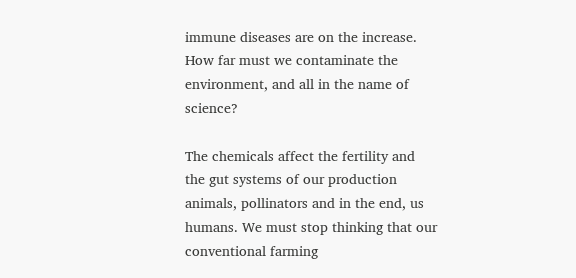immune diseases are on the increase. How far must we contaminate the environment, and all in the name of science?

The chemicals affect the fertility and the gut systems of our production animals, pollinators and in the end, us humans. We must stop thinking that our conventional farming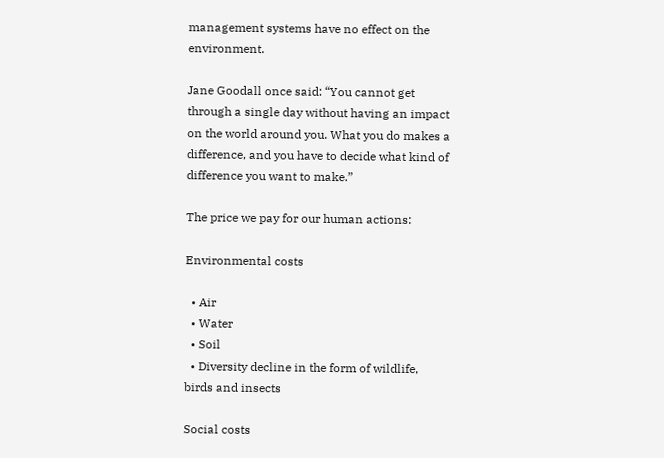management systems have no effect on the environment.

Jane Goodall once said: “You cannot get through a single day without having an impact on the world around you. What you do makes a difference, and you have to decide what kind of difference you want to make.”

The price we pay for our human actions:

Environmental costs

  • Air
  • Water
  • Soil
  • Diversity decline in the form of wildlife, birds and insects

Social costs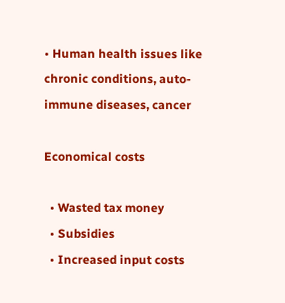• Human health issues like chronic conditions, auto-immune diseases, cancer

Economical costs

  • Wasted tax money
  • Subsidies
  • Increased input costs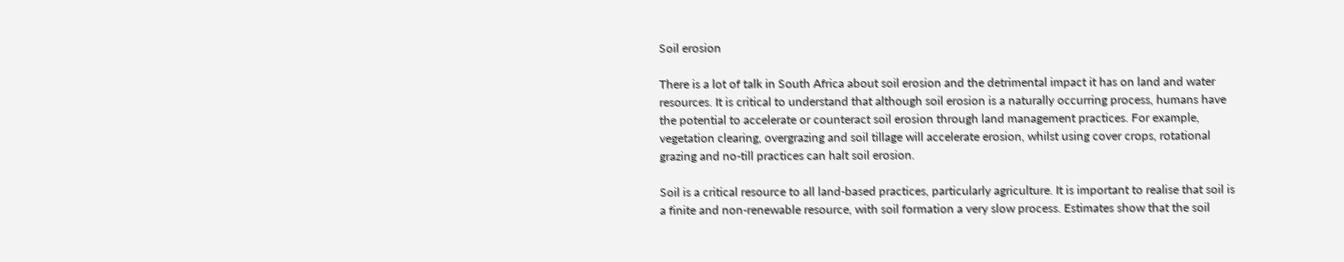Soil erosion

There is a lot of talk in South Africa about soil erosion and the detrimental impact it has on land and water resources. It is critical to understand that although soil erosion is a naturally occurring process, humans have the potential to accelerate or counteract soil erosion through land management practices. For example, vegetation clearing, overgrazing and soil tillage will accelerate erosion, whilst using cover crops, rotational grazing and no-till practices can halt soil erosion.

Soil is a critical resource to all land-based practices, particularly agriculture. It is important to realise that soil is a finite and non-renewable resource, with soil formation a very slow process. Estimates show that the soil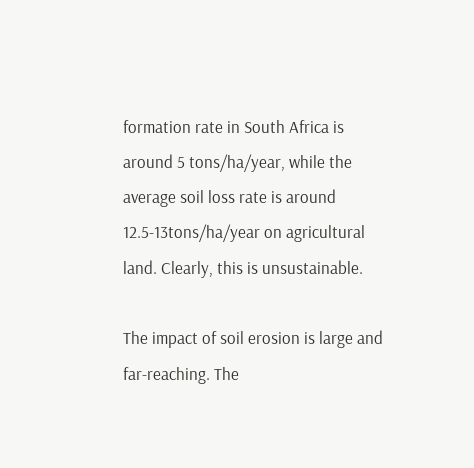formation rate in South Africa is around 5 tons/ha/year, while the average soil loss rate is around 12.5-13tons/ha/year on agricultural land. Clearly, this is unsustainable.

The impact of soil erosion is large and far-reaching. The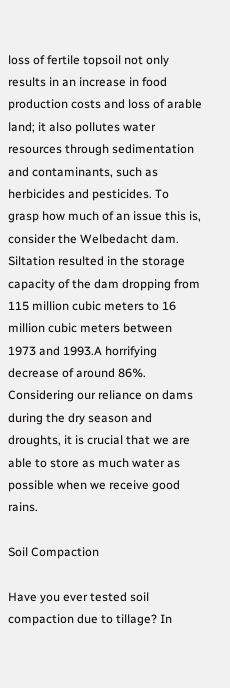loss of fertile topsoil not only results in an increase in food production costs and loss of arable land; it also pollutes water resources through sedimentation and contaminants, such as herbicides and pesticides. To grasp how much of an issue this is, consider the Welbedacht dam. Siltation resulted in the storage capacity of the dam dropping from 115 million cubic meters to 16 million cubic meters between 1973 and 1993.A horrifying decrease of around 86%. Considering our reliance on dams during the dry season and droughts, it is crucial that we are able to store as much water as possible when we receive good rains.

Soil Compaction

Have you ever tested soil compaction due to tillage? In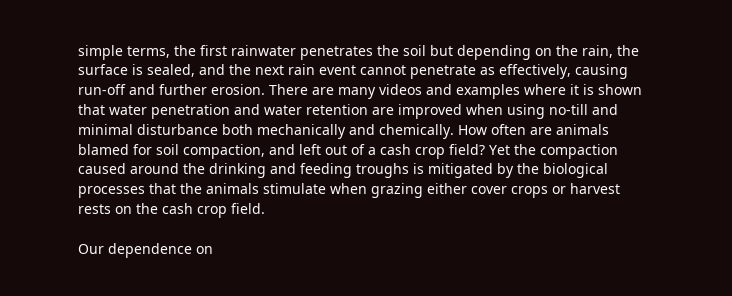simple terms, the first rainwater penetrates the soil but depending on the rain, the surface is sealed, and the next rain event cannot penetrate as effectively, causing run-off and further erosion. There are many videos and examples where it is shown that water penetration and water retention are improved when using no-till and minimal disturbance both mechanically and chemically. How often are animals blamed for soil compaction, and left out of a cash crop field? Yet the compaction caused around the drinking and feeding troughs is mitigated by the biological processes that the animals stimulate when grazing either cover crops or harvest rests on the cash crop field.

Our dependence on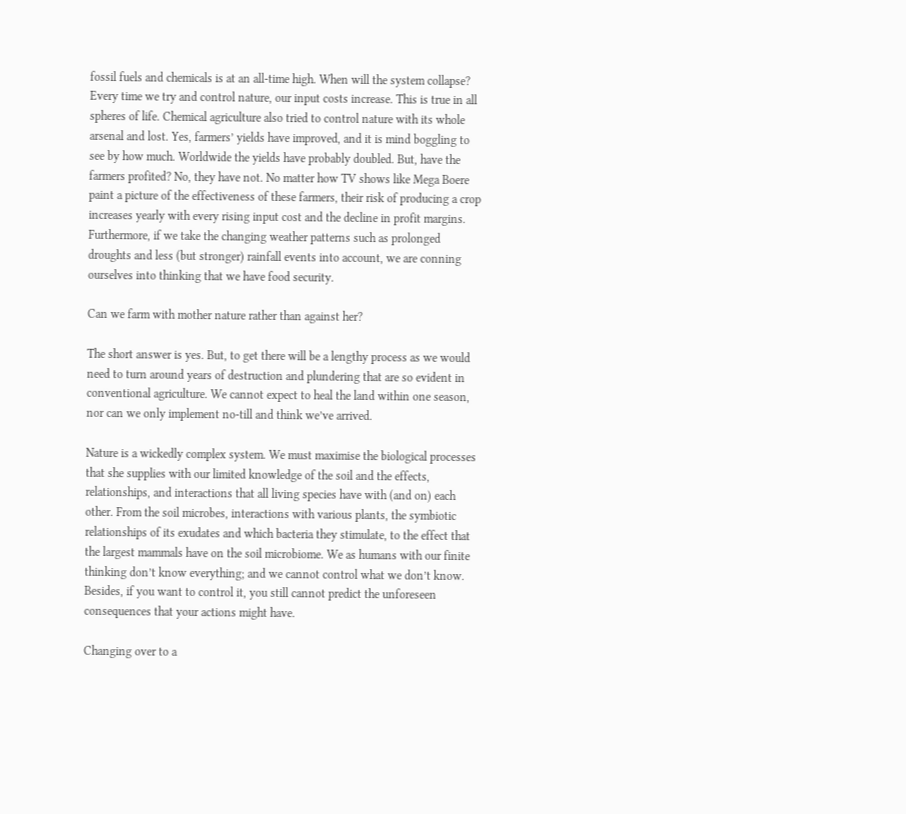fossil fuels and chemicals is at an all-time high. When will the system collapse? Every time we try and control nature, our input costs increase. This is true in all spheres of life. Chemical agriculture also tried to control nature with its whole arsenal and lost. Yes, farmers’ yields have improved, and it is mind boggling to see by how much. Worldwide the yields have probably doubled. But, have the farmers profited? No, they have not. No matter how TV shows like Mega Boere paint a picture of the effectiveness of these farmers, their risk of producing a crop increases yearly with every rising input cost and the decline in profit margins. Furthermore, if we take the changing weather patterns such as prolonged droughts and less (but stronger) rainfall events into account, we are conning ourselves into thinking that we have food security.

Can we farm with mother nature rather than against her?

The short answer is yes. But, to get there will be a lengthy process as we would need to turn around years of destruction and plundering that are so evident in conventional agriculture. We cannot expect to heal the land within one season, nor can we only implement no-till and think we’ve arrived.

Nature is a wickedly complex system. We must maximise the biological processes that she supplies with our limited knowledge of the soil and the effects, relationships, and interactions that all living species have with (and on) each other. From the soil microbes, interactions with various plants, the symbiotic relationships of its exudates and which bacteria they stimulate, to the effect that the largest mammals have on the soil microbiome. We as humans with our finite thinking don’t know everything; and we cannot control what we don’t know. Besides, if you want to control it, you still cannot predict the unforeseen consequences that your actions might have.

Changing over to a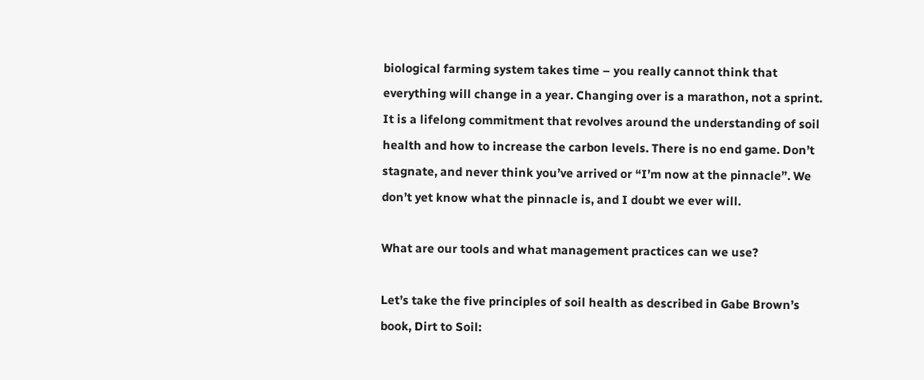biological farming system takes time – you really cannot think that everything will change in a year. Changing over is a marathon, not a sprint. It is a lifelong commitment that revolves around the understanding of soil health and how to increase the carbon levels. There is no end game. Don’t stagnate, and never think you’ve arrived or “I’m now at the pinnacle”. We don’t yet know what the pinnacle is, and I doubt we ever will.

What are our tools and what management practices can we use?

Let’s take the five principles of soil health as described in Gabe Brown’s book, Dirt to Soil: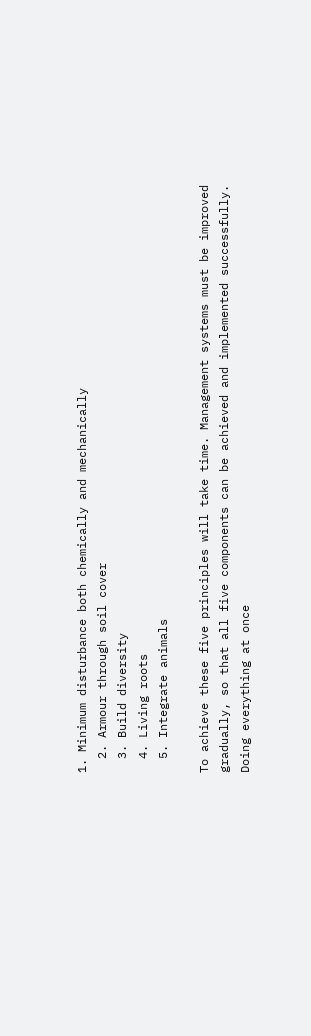1. Minimum disturbance both chemically and mechanically
  2. Armour through soil cover
  3. Build diversity
  4. Living roots
  5. Integrate animals

To achieve these five principles will take time. Management systems must be improved gradually, so that all five components can be achieved and implemented successfully. Doing everything at once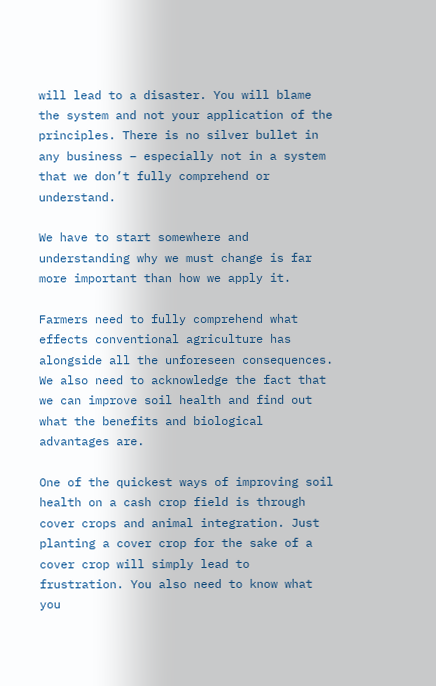will lead to a disaster. You will blame the system and not your application of the principles. There is no silver bullet in any business – especially not in a system that we don’t fully comprehend or understand.

We have to start somewhere and understanding why we must change is far more important than how we apply it.

Farmers need to fully comprehend what effects conventional agriculture has alongside all the unforeseen consequences. We also need to acknowledge the fact that we can improve soil health and find out what the benefits and biological advantages are.

One of the quickest ways of improving soil health on a cash crop field is through cover crops and animal integration. Just planting a cover crop for the sake of a cover crop will simply lead to frustration. You also need to know what you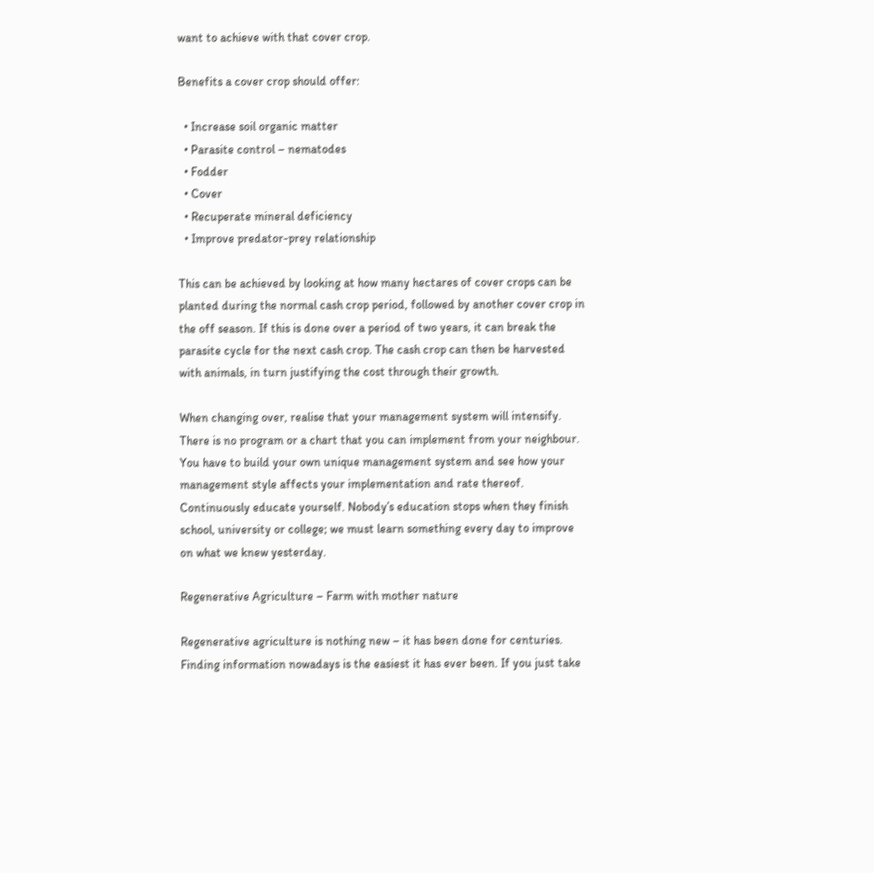want to achieve with that cover crop.

Benefits a cover crop should offer:

  • Increase soil organic matter
  • Parasite control – nematodes
  • Fodder
  • Cover
  • Recuperate mineral deficiency
  • Improve predator-prey relationship

This can be achieved by looking at how many hectares of cover crops can be planted during the normal cash crop period, followed by another cover crop in the off season. If this is done over a period of two years, it can break the parasite cycle for the next cash crop. The cash crop can then be harvested with animals, in turn justifying the cost through their growth.

When changing over, realise that your management system will intensify. There is no program or a chart that you can implement from your neighbour. You have to build your own unique management system and see how your management style affects your implementation and rate thereof. Continuously educate yourself. Nobody’s education stops when they finish school, university or college; we must learn something every day to improve on what we knew yesterday.

Regenerative Agriculture – Farm with mother nature

Regenerative agriculture is nothing new – it has been done for centuries. Finding information nowadays is the easiest it has ever been. If you just take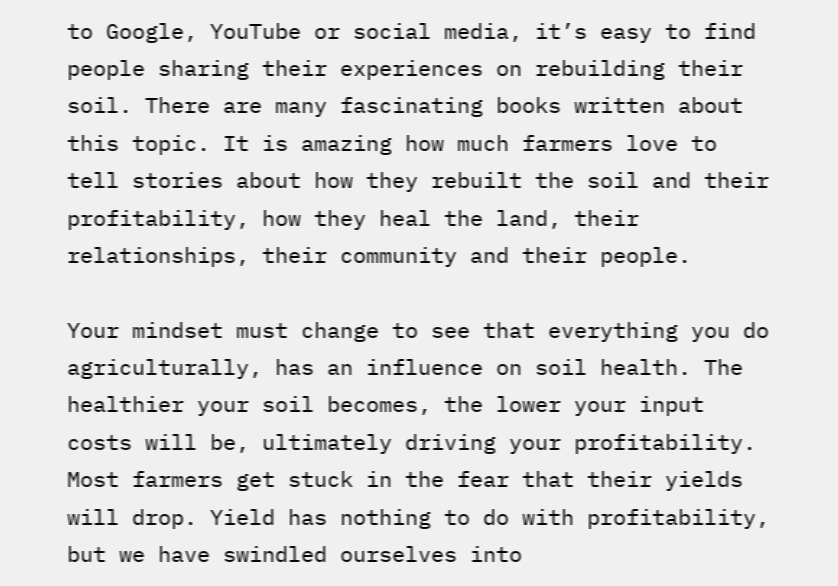to Google, YouTube or social media, it’s easy to find people sharing their experiences on rebuilding their soil. There are many fascinating books written about this topic. It is amazing how much farmers love to tell stories about how they rebuilt the soil and their profitability, how they heal the land, their relationships, their community and their people.

Your mindset must change to see that everything you do agriculturally, has an influence on soil health. The healthier your soil becomes, the lower your input costs will be, ultimately driving your profitability. Most farmers get stuck in the fear that their yields will drop. Yield has nothing to do with profitability, but we have swindled ourselves into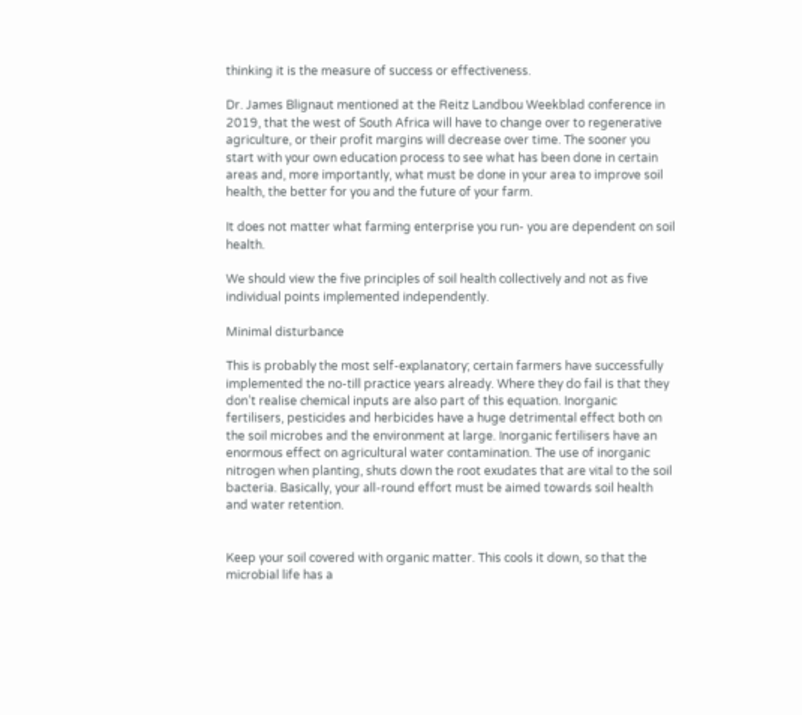thinking it is the measure of success or effectiveness.

Dr. James Blignaut mentioned at the Reitz Landbou Weekblad conference in 2019, that the west of South Africa will have to change over to regenerative agriculture, or their profit margins will decrease over time. The sooner you start with your own education process to see what has been done in certain areas and, more importantly, what must be done in your area to improve soil health, the better for you and the future of your farm.

It does not matter what farming enterprise you run- you are dependent on soil health.

We should view the five principles of soil health collectively and not as five individual points implemented independently.

Minimal disturbance

This is probably the most self-explanatory; certain farmers have successfully implemented the no-till practice years already. Where they do fail is that they don’t realise chemical inputs are also part of this equation. Inorganic fertilisers, pesticides and herbicides have a huge detrimental effect both on the soil microbes and the environment at large. Inorganic fertilisers have an enormous effect on agricultural water contamination. The use of inorganic nitrogen when planting, shuts down the root exudates that are vital to the soil bacteria. Basically, your all-round effort must be aimed towards soil health and water retention.


Keep your soil covered with organic matter. This cools it down, so that the microbial life has a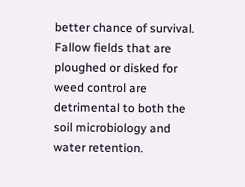better chance of survival. Fallow fields that are ploughed or disked for weed control are detrimental to both the soil microbiology and water retention.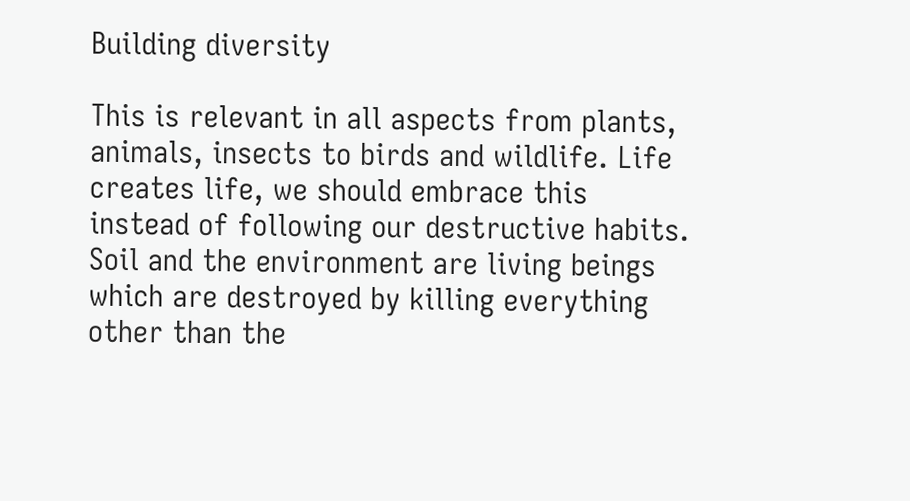Building diversity

This is relevant in all aspects from plants, animals, insects to birds and wildlife. Life creates life, we should embrace this instead of following our destructive habits. Soil and the environment are living beings which are destroyed by killing everything other than the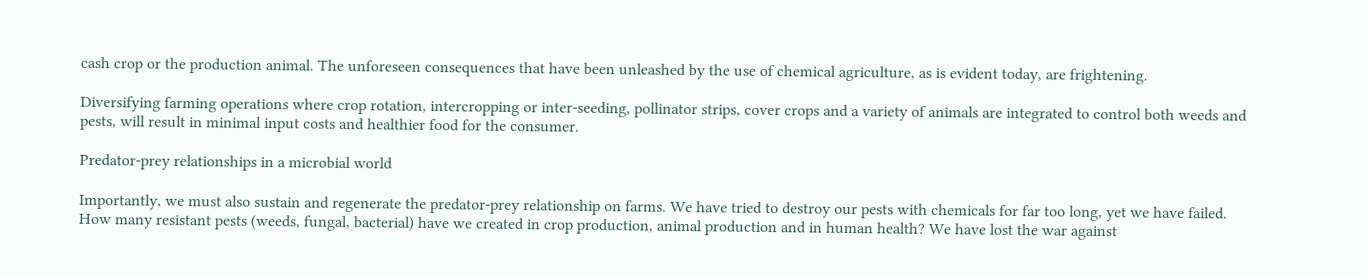cash crop or the production animal. The unforeseen consequences that have been unleashed by the use of chemical agriculture, as is evident today, are frightening.

Diversifying farming operations where crop rotation, intercropping or inter-seeding, pollinator strips, cover crops and a variety of animals are integrated to control both weeds and pests, will result in minimal input costs and healthier food for the consumer.

Predator-prey relationships in a microbial world

Importantly, we must also sustain and regenerate the predator-prey relationship on farms. We have tried to destroy our pests with chemicals for far too long, yet we have failed. How many resistant pests (weeds, fungal, bacterial) have we created in crop production, animal production and in human health? We have lost the war against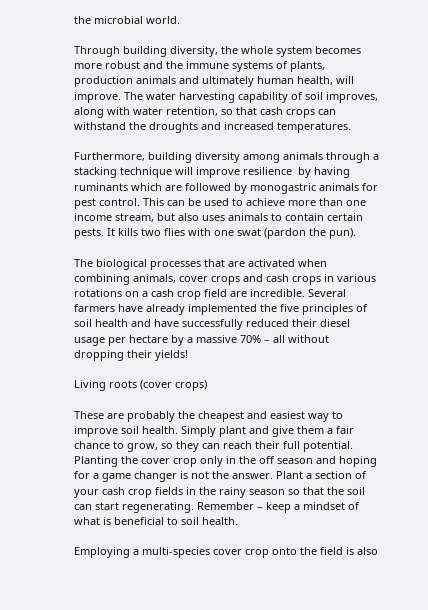the microbial world.

Through building diversity, the whole system becomes more robust and the immune systems of plants, production animals and ultimately human health, will improve. The water harvesting capability of soil improves, along with water retention, so that cash crops can withstand the droughts and increased temperatures.

Furthermore, building diversity among animals through a stacking technique will improve resilience  by having ruminants which are followed by monogastric animals for pest control. This can be used to achieve more than one income stream, but also uses animals to contain certain pests. It kills two flies with one swat (pardon the pun).

The biological processes that are activated when combining animals, cover crops and cash crops in various rotations on a cash crop field are incredible. Several farmers have already implemented the five principles of soil health and have successfully reduced their diesel usage per hectare by a massive 70% – all without dropping their yields!

Living roots (cover crops)

These are probably the cheapest and easiest way to improve soil health. Simply plant and give them a fair chance to grow, so they can reach their full potential. Planting the cover crop only in the off season and hoping for a game changer is not the answer. Plant a section of your cash crop fields in the rainy season so that the soil can start regenerating. Remember – keep a mindset of what is beneficial to soil health.

Employing a multi-species cover crop onto the field is also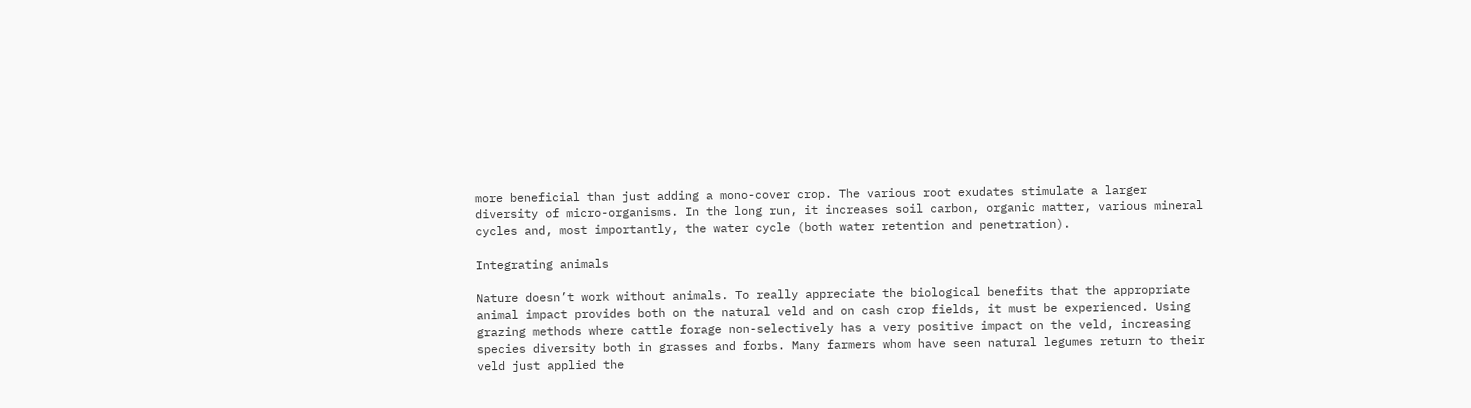more beneficial than just adding a mono-cover crop. The various root exudates stimulate a larger diversity of micro-organisms. In the long run, it increases soil carbon, organic matter, various mineral cycles and, most importantly, the water cycle (both water retention and penetration).

Integrating animals

Nature doesn’t work without animals. To really appreciate the biological benefits that the appropriate animal impact provides both on the natural veld and on cash crop fields, it must be experienced. Using grazing methods where cattle forage non-selectively has a very positive impact on the veld, increasing species diversity both in grasses and forbs. Many farmers whom have seen natural legumes return to their veld just applied the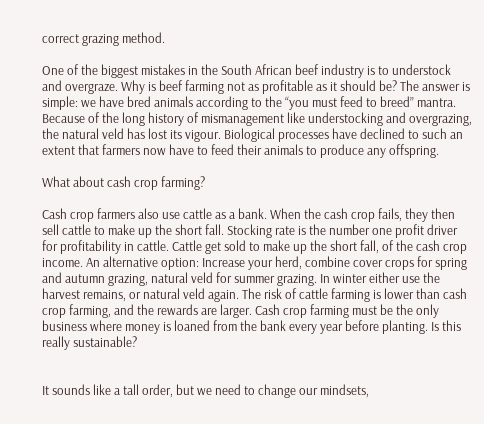correct grazing method.

One of the biggest mistakes in the South African beef industry is to understock and overgraze. Why is beef farming not as profitable as it should be? The answer is simple: we have bred animals according to the “you must feed to breed” mantra. Because of the long history of mismanagement like understocking and overgrazing, the natural veld has lost its vigour. Biological processes have declined to such an extent that farmers now have to feed their animals to produce any offspring.

What about cash crop farming?

Cash crop farmers also use cattle as a bank. When the cash crop fails, they then sell cattle to make up the short fall. Stocking rate is the number one profit driver for profitability in cattle. Cattle get sold to make up the short fall, of the cash crop income. An alternative option: Increase your herd, combine cover crops for spring and autumn grazing, natural veld for summer grazing. In winter either use the harvest remains, or natural veld again. The risk of cattle farming is lower than cash crop farming, and the rewards are larger. Cash crop farming must be the only business where money is loaned from the bank every year before planting. Is this really sustainable?


It sounds like a tall order, but we need to change our mindsets,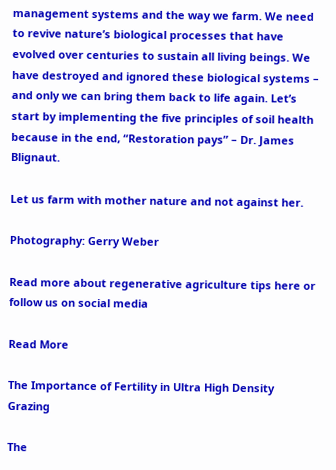management systems and the way we farm. We need to revive nature’s biological processes that have evolved over centuries to sustain all living beings. We have destroyed and ignored these biological systems – and only we can bring them back to life again. Let’s start by implementing the five principles of soil health because in the end, “Restoration pays” – Dr. James Blignaut.

Let us farm with mother nature and not against her.

Photography: Gerry Weber

Read more about regenerative agriculture tips here or follow us on social media

Read More

The Importance of Fertility in Ultra High Density Grazing

The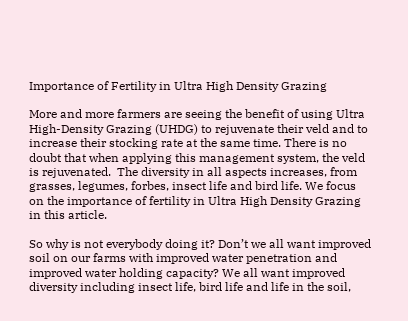Importance of Fertility in Ultra High Density Grazing

More and more farmers are seeing the benefit of using Ultra High-Density Grazing (UHDG) to rejuvenate their veld and to increase their stocking rate at the same time. There is no doubt that when applying this management system, the veld is rejuvenated.  The diversity in all aspects increases, from grasses, legumes, forbes, insect life and bird life. We focus on the importance of fertility in Ultra High Density Grazing in this article.

So why is not everybody doing it? Don’t we all want improved soil on our farms with improved water penetration and improved water holding capacity? We all want improved diversity including insect life, bird life and life in the soil,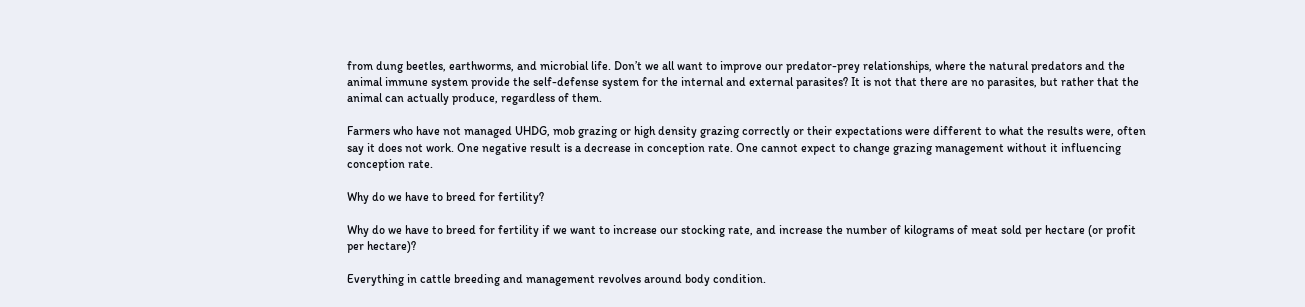from dung beetles, earthworms, and microbial life. Don’t we all want to improve our predator-prey relationships, where the natural predators and the animal immune system provide the self-defense system for the internal and external parasites? It is not that there are no parasites, but rather that the animal can actually produce, regardless of them.

Farmers who have not managed UHDG, mob grazing or high density grazing correctly or their expectations were different to what the results were, often say it does not work. One negative result is a decrease in conception rate. One cannot expect to change grazing management without it influencing conception rate.

Why do we have to breed for fertility?

Why do we have to breed for fertility if we want to increase our stocking rate, and increase the number of kilograms of meat sold per hectare (or profit per hectare)?

Everything in cattle breeding and management revolves around body condition.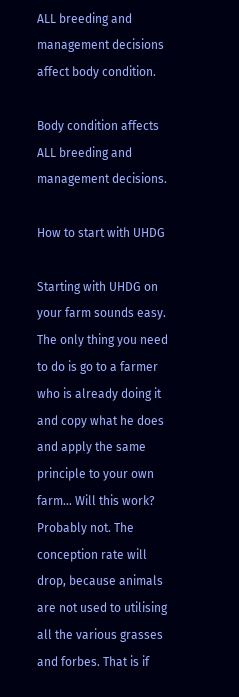ALL breeding and management decisions affect body condition.

Body condition affects ALL breeding and management decisions.

How to start with UHDG

Starting with UHDG on your farm sounds easy. The only thing you need to do is go to a farmer who is already doing it and copy what he does and apply the same principle to your own farm… Will this work? Probably not. The conception rate will drop, because animals are not used to utilising all the various grasses and forbes. That is if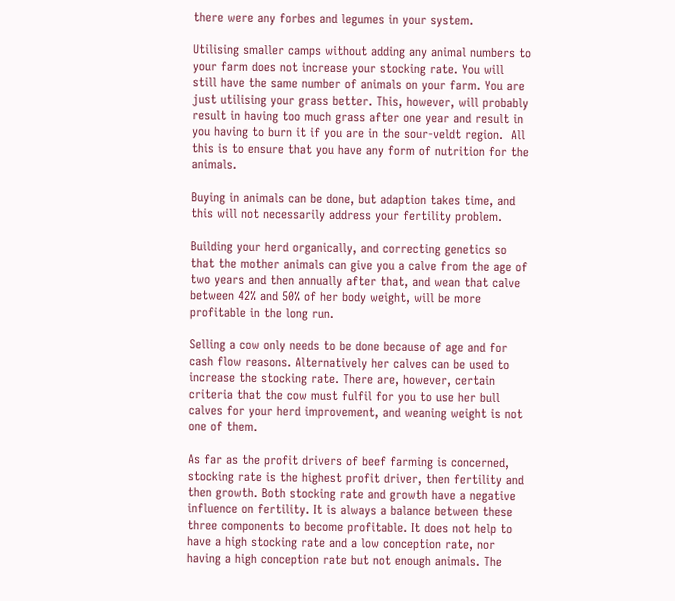there were any forbes and legumes in your system.

Utilising smaller camps without adding any animal numbers to your farm does not increase your stocking rate. You will still have the same number of animals on your farm. You are just utilising your grass better. This, however, will probably result in having too much grass after one year and result in you having to burn it if you are in the sour-veldt region.  All this is to ensure that you have any form of nutrition for the animals.

Buying in animals can be done, but adaption takes time, and this will not necessarily address your fertility problem.

Building your herd organically, and correcting genetics so that the mother animals can give you a calve from the age of two years and then annually after that, and wean that calve between 42% and 50% of her body weight, will be more profitable in the long run.

Selling a cow only needs to be done because of age and for cash flow reasons. Alternatively her calves can be used to increase the stocking rate. There are, however, certain criteria that the cow must fulfil for you to use her bull calves for your herd improvement, and weaning weight is not one of them.

As far as the profit drivers of beef farming is concerned, stocking rate is the highest profit driver, then fertility and then growth. Both stocking rate and growth have a negative influence on fertility. It is always a balance between these three components to become profitable. It does not help to have a high stocking rate and a low conception rate, nor having a high conception rate but not enough animals. The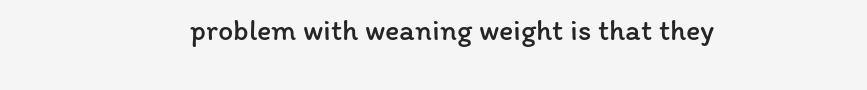problem with weaning weight is that they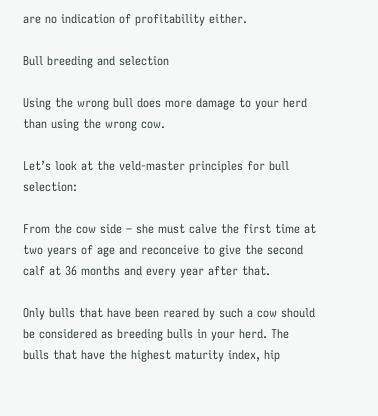are no indication of profitability either.

Bull breeding and selection

Using the wrong bull does more damage to your herd than using the wrong cow.

Let’s look at the veld-master principles for bull selection:

From the cow side – she must calve the first time at two years of age and reconceive to give the second calf at 36 months and every year after that.

Only bulls that have been reared by such a cow should be considered as breeding bulls in your herd. The bulls that have the highest maturity index, hip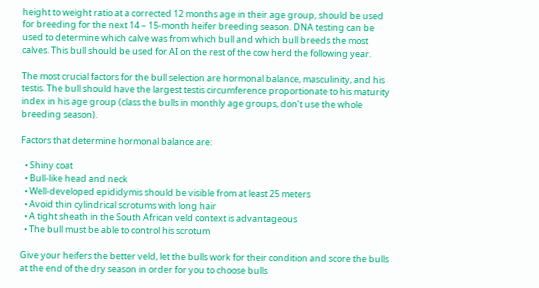height to weight ratio at a corrected 12 months age in their age group, should be used for breeding for the next 14 – 15-month heifer breeding season. DNA testing can be used to determine which calve was from which bull and which bull breeds the most calves. This bull should be used for AI on the rest of the cow herd the following year.

The most crucial factors for the bull selection are hormonal balance, masculinity, and his testis. The bull should have the largest testis circumference proportionate to his maturity index in his age group (class the bulls in monthly age groups, don’t use the whole breeding season).

Factors that determine hormonal balance are:

  • Shiny coat
  • Bull-like head and neck
  • Well-developed epididymis should be visible from at least 25 meters
  • Avoid thin cylindrical scrotums with long hair
  • A tight sheath in the South African veld context is advantageous
  • The bull must be able to control his scrotum

Give your heifers the better veld, let the bulls work for their condition and score the bulls at the end of the dry season in order for you to choose bulls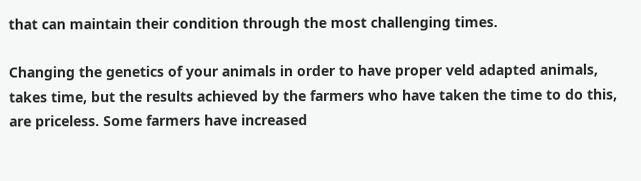that can maintain their condition through the most challenging times.

Changing the genetics of your animals in order to have proper veld adapted animals, takes time, but the results achieved by the farmers who have taken the time to do this, are priceless. Some farmers have increased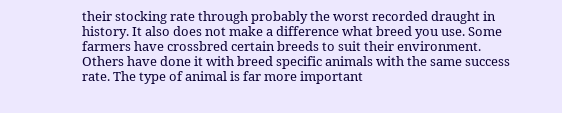their stocking rate through probably the worst recorded draught in history. It also does not make a difference what breed you use. Some farmers have crossbred certain breeds to suit their environment. Others have done it with breed specific animals with the same success rate. The type of animal is far more important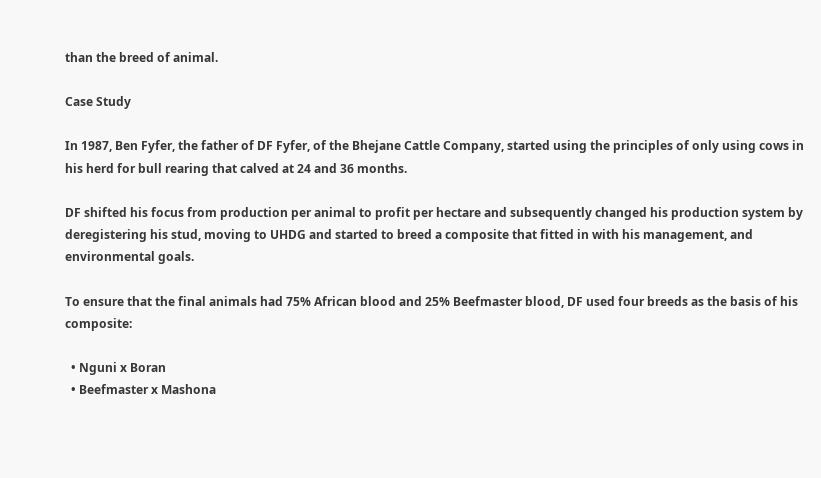than the breed of animal.

Case Study

In 1987, Ben Fyfer, the father of DF Fyfer, of the Bhejane Cattle Company, started using the principles of only using cows in his herd for bull rearing that calved at 24 and 36 months.

DF shifted his focus from production per animal to profit per hectare and subsequently changed his production system by deregistering his stud, moving to UHDG and started to breed a composite that fitted in with his management, and environmental goals.

To ensure that the final animals had 75% African blood and 25% Beefmaster blood, DF used four breeds as the basis of his composite:

  • Nguni x Boran
  • Beefmaster x Mashona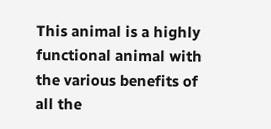This animal is a highly functional animal with the various benefits of all the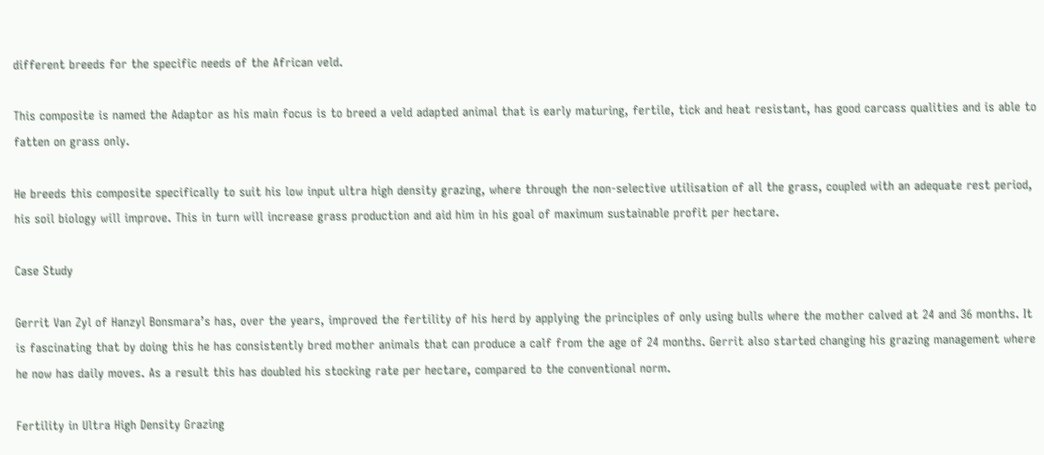different breeds for the specific needs of the African veld.

This composite is named the Adaptor as his main focus is to breed a veld adapted animal that is early maturing, fertile, tick and heat resistant, has good carcass qualities and is able to fatten on grass only.

He breeds this composite specifically to suit his low input ultra high density grazing, where through the non-selective utilisation of all the grass, coupled with an adequate rest period, his soil biology will improve. This in turn will increase grass production and aid him in his goal of maximum sustainable profit per hectare.

Case Study

Gerrit Van Zyl of Hanzyl Bonsmara’s has, over the years, improved the fertility of his herd by applying the principles of only using bulls where the mother calved at 24 and 36 months. It is fascinating that by doing this he has consistently bred mother animals that can produce a calf from the age of 24 months. Gerrit also started changing his grazing management where he now has daily moves. As a result this has doubled his stocking rate per hectare, compared to the conventional norm.

Fertility in Ultra High Density Grazing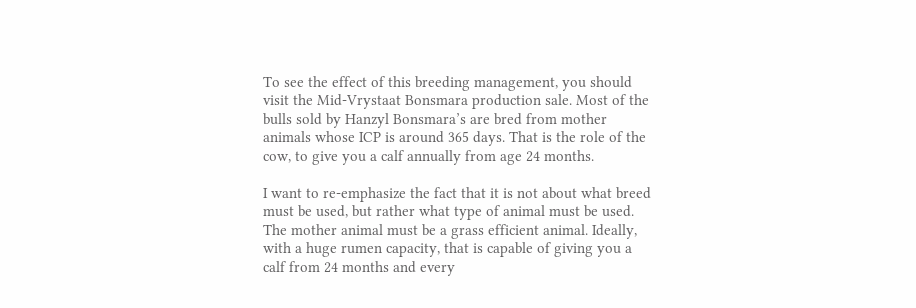To see the effect of this breeding management, you should visit the Mid-Vrystaat Bonsmara production sale. Most of the bulls sold by Hanzyl Bonsmara’s are bred from mother animals whose ICP is around 365 days. That is the role of the cow, to give you a calf annually from age 24 months.

I want to re-emphasize the fact that it is not about what breed must be used, but rather what type of animal must be used. The mother animal must be a grass efficient animal. Ideally, with a huge rumen capacity, that is capable of giving you a calf from 24 months and every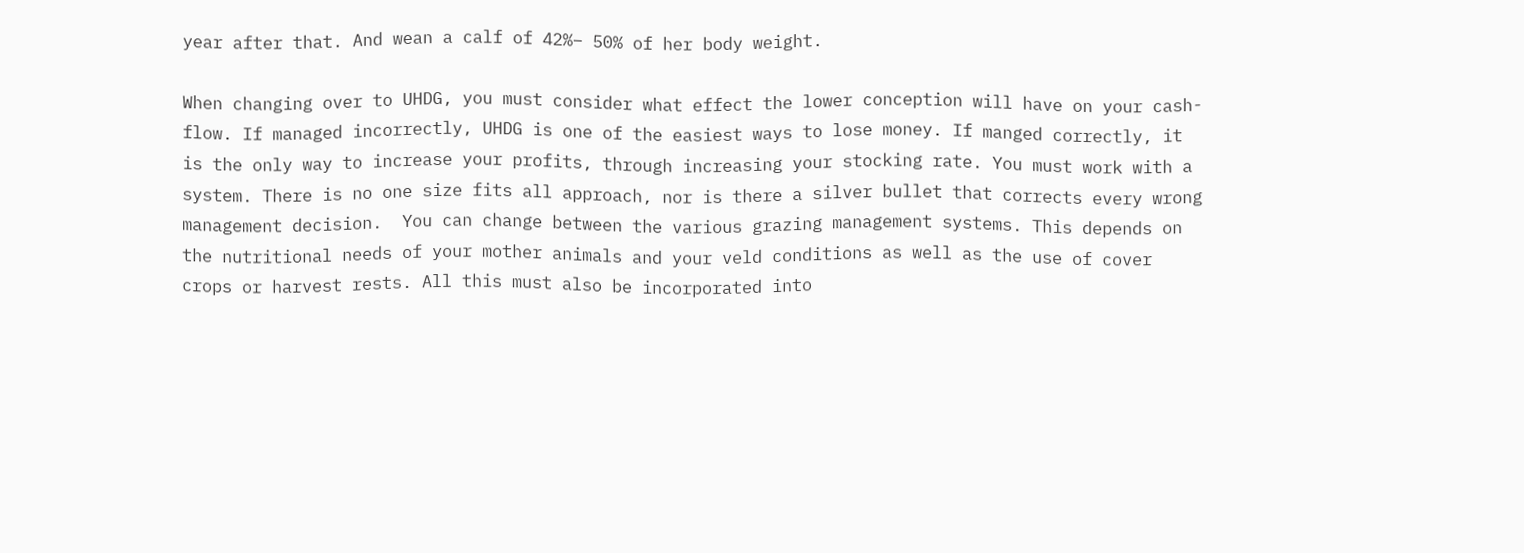year after that. And wean a calf of 42%– 50% of her body weight.

When changing over to UHDG, you must consider what effect the lower conception will have on your cash-flow. If managed incorrectly, UHDG is one of the easiest ways to lose money. If manged correctly, it is the only way to increase your profits, through increasing your stocking rate. You must work with a system. There is no one size fits all approach, nor is there a silver bullet that corrects every wrong management decision.  You can change between the various grazing management systems. This depends on the nutritional needs of your mother animals and your veld conditions as well as the use of cover crops or harvest rests. All this must also be incorporated into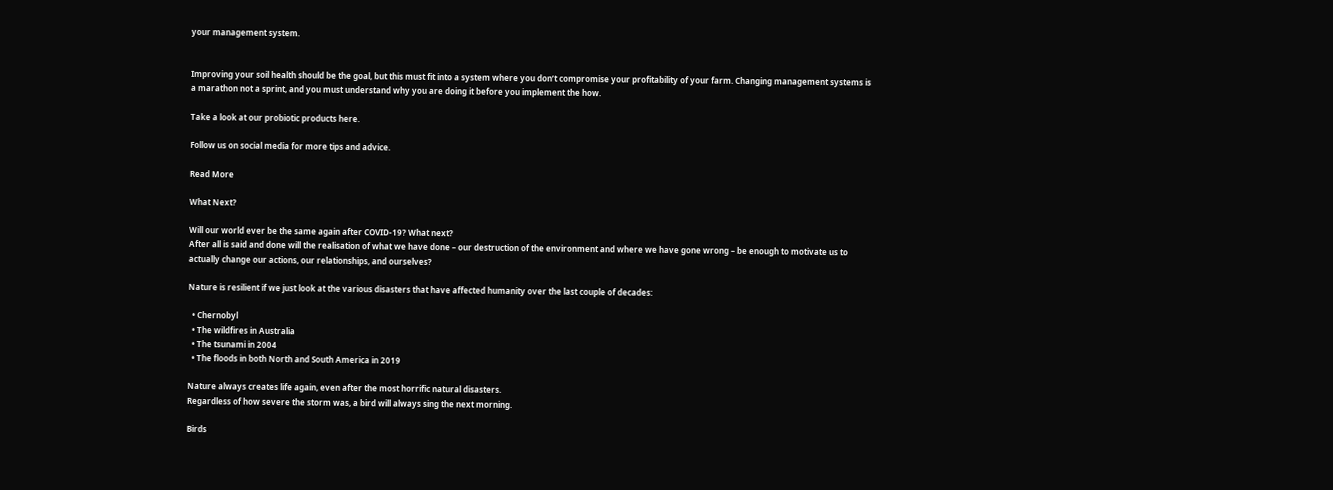your management system.


Improving your soil health should be the goal, but this must fit into a system where you don’t compromise your profitability of your farm. Changing management systems is a marathon not a sprint, and you must understand why you are doing it before you implement the how.

Take a look at our probiotic products here.

Follow us on social media for more tips and advice.

Read More

What Next?

Will our world ever be the same again after COVID-19? What next?
After all is said and done will the realisation of what we have done – our destruction of the environment and where we have gone wrong – be enough to motivate us to actually change our actions, our relationships, and ourselves?

Nature is resilient if we just look at the various disasters that have affected humanity over the last couple of decades:

  • Chernobyl
  • The wildfires in Australia
  • The tsunami in 2004
  • The floods in both North and South America in 2019

Nature always creates life again, even after the most horrific natural disasters.
Regardless of how severe the storm was, a bird will always sing the next morning.

Birds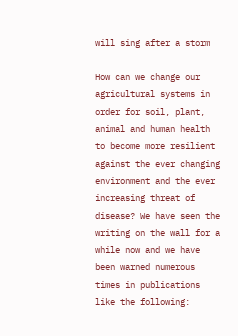will sing after a storm

How can we change our agricultural systems in order for soil, plant, animal and human health to become more resilient against the ever changing environment and the ever increasing threat of disease? We have seen the writing on the wall for a while now and we have been warned numerous times in publications like the following: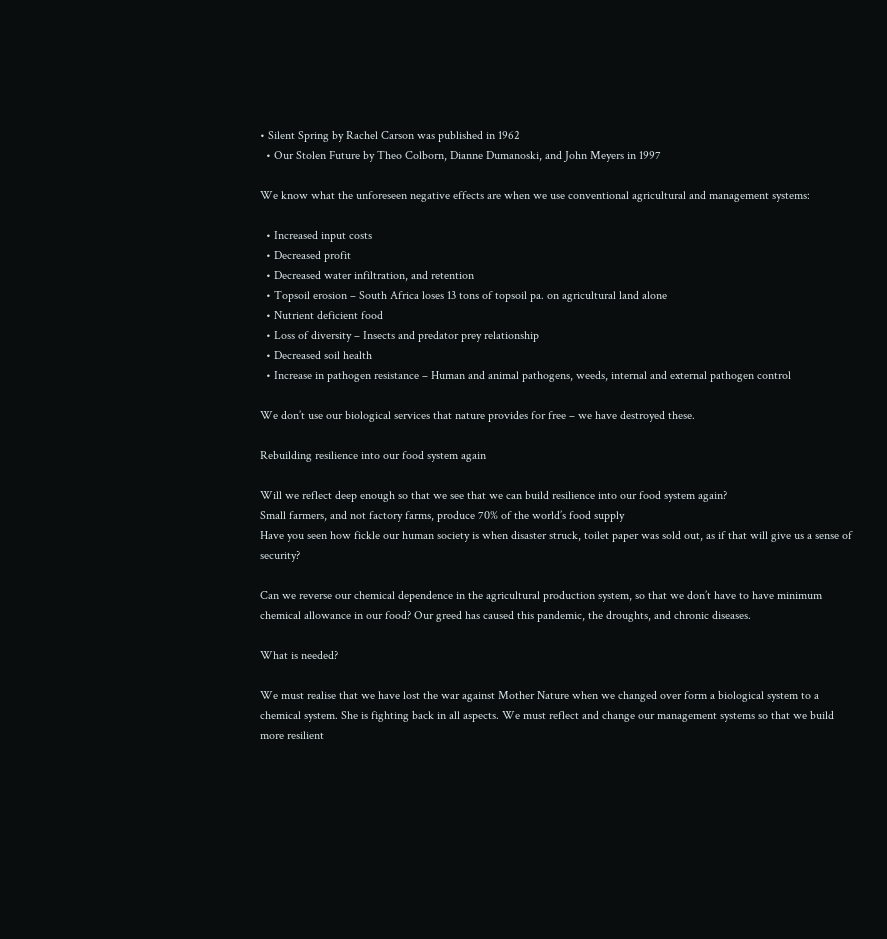• Silent Spring by Rachel Carson was published in 1962
  • Our Stolen Future by Theo Colborn, Dianne Dumanoski, and John Meyers in 1997

We know what the unforeseen negative effects are when we use conventional agricultural and management systems:

  • Increased input costs
  • Decreased profit
  • Decreased water infiltration, and retention
  • Topsoil erosion – South Africa loses 13 tons of topsoil pa. on agricultural land alone
  • Nutrient deficient food
  • Loss of diversity – Insects and predator prey relationship
  • Decreased soil health
  • Increase in pathogen resistance – Human and animal pathogens, weeds, internal and external pathogen control

We don’t use our biological services that nature provides for free – we have destroyed these.

Rebuilding resilience into our food system again

Will we reflect deep enough so that we see that we can build resilience into our food system again?
Small farmers, and not factory farms, produce 70% of the world’s food supply
Have you seen how fickle our human society is when disaster struck, toilet paper was sold out, as if that will give us a sense of security?

Can we reverse our chemical dependence in the agricultural production system, so that we don’t have to have minimum chemical allowance in our food? Our greed has caused this pandemic, the droughts, and chronic diseases.

What is needed?

We must realise that we have lost the war against Mother Nature when we changed over form a biological system to a chemical system. She is fighting back in all aspects. We must reflect and change our management systems so that we build more resilient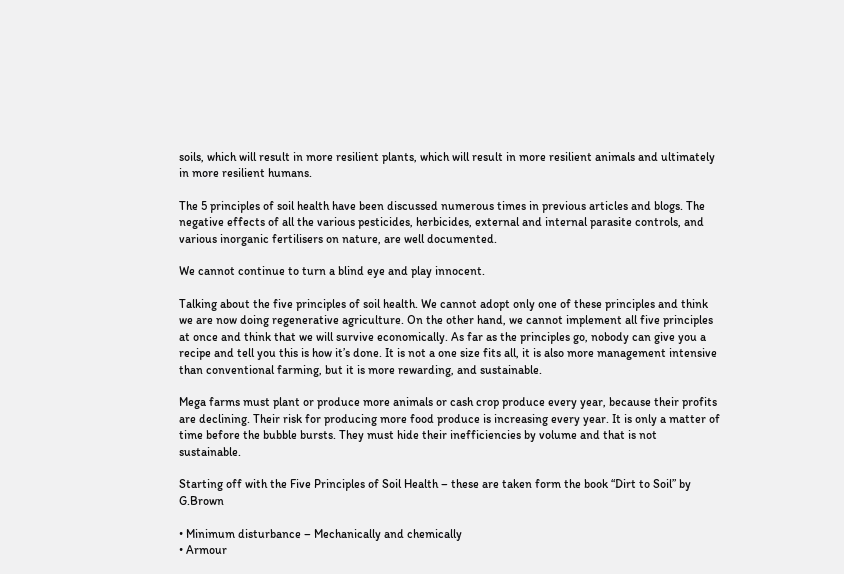soils, which will result in more resilient plants, which will result in more resilient animals and ultimately in more resilient humans.

The 5 principles of soil health have been discussed numerous times in previous articles and blogs. The negative effects of all the various pesticides, herbicides, external and internal parasite controls, and various inorganic fertilisers on nature, are well documented.

We cannot continue to turn a blind eye and play innocent.

Talking about the five principles of soil health. We cannot adopt only one of these principles and think we are now doing regenerative agriculture. On the other hand, we cannot implement all five principles at once and think that we will survive economically. As far as the principles go, nobody can give you a recipe and tell you this is how it’s done. It is not a one size fits all, it is also more management intensive than conventional farming, but it is more rewarding, and sustainable.

Mega farms must plant or produce more animals or cash crop produce every year, because their profits are declining. Their risk for producing more food produce is increasing every year. It is only a matter of time before the bubble bursts. They must hide their inefficiencies by volume and that is not sustainable.

Starting off with the Five Principles of Soil Health – these are taken form the book “Dirt to Soil” by G.Brown

• Minimum disturbance – Mechanically and chemically
• Armour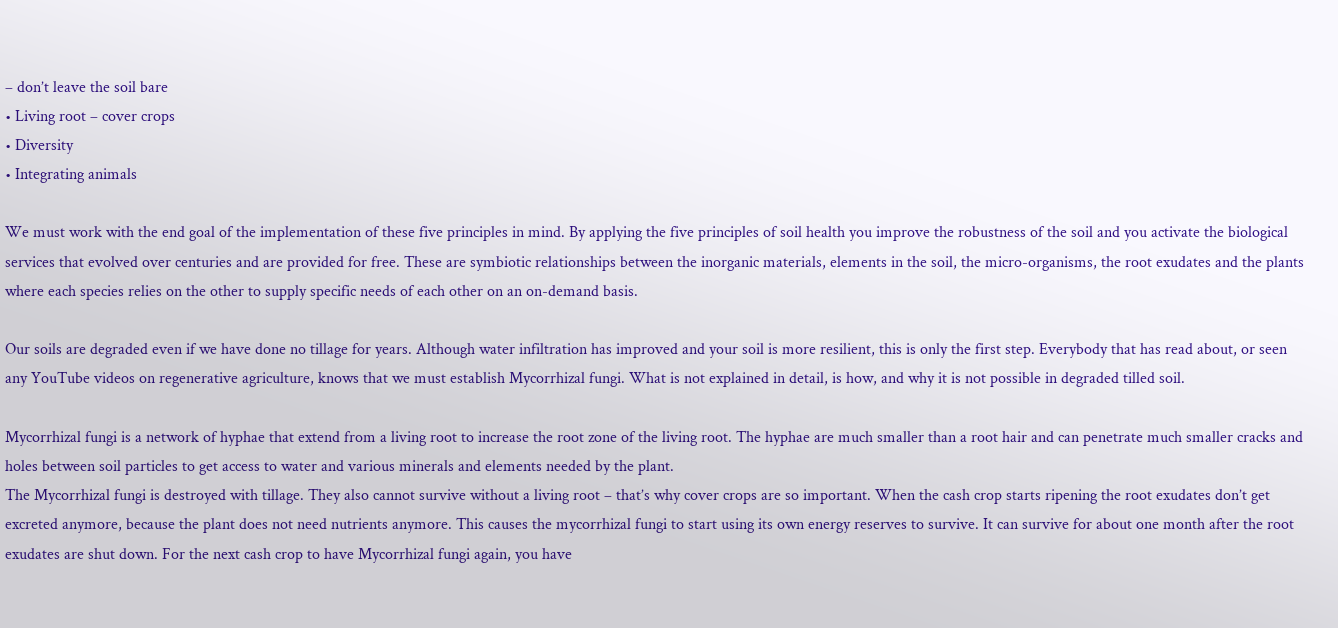– don’t leave the soil bare
• Living root – cover crops
• Diversity
• Integrating animals

We must work with the end goal of the implementation of these five principles in mind. By applying the five principles of soil health you improve the robustness of the soil and you activate the biological services that evolved over centuries and are provided for free. These are symbiotic relationships between the inorganic materials, elements in the soil, the micro-organisms, the root exudates and the plants where each species relies on the other to supply specific needs of each other on an on-demand basis.

Our soils are degraded even if we have done no tillage for years. Although water infiltration has improved and your soil is more resilient, this is only the first step. Everybody that has read about, or seen any YouTube videos on regenerative agriculture, knows that we must establish Mycorrhizal fungi. What is not explained in detail, is how, and why it is not possible in degraded tilled soil.

Mycorrhizal fungi is a network of hyphae that extend from a living root to increase the root zone of the living root. The hyphae are much smaller than a root hair and can penetrate much smaller cracks and holes between soil particles to get access to water and various minerals and elements needed by the plant.
The Mycorrhizal fungi is destroyed with tillage. They also cannot survive without a living root – that’s why cover crops are so important. When the cash crop starts ripening the root exudates don’t get excreted anymore, because the plant does not need nutrients anymore. This causes the mycorrhizal fungi to start using its own energy reserves to survive. It can survive for about one month after the root exudates are shut down. For the next cash crop to have Mycorrhizal fungi again, you have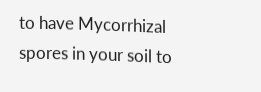to have Mycorrhizal spores in your soil to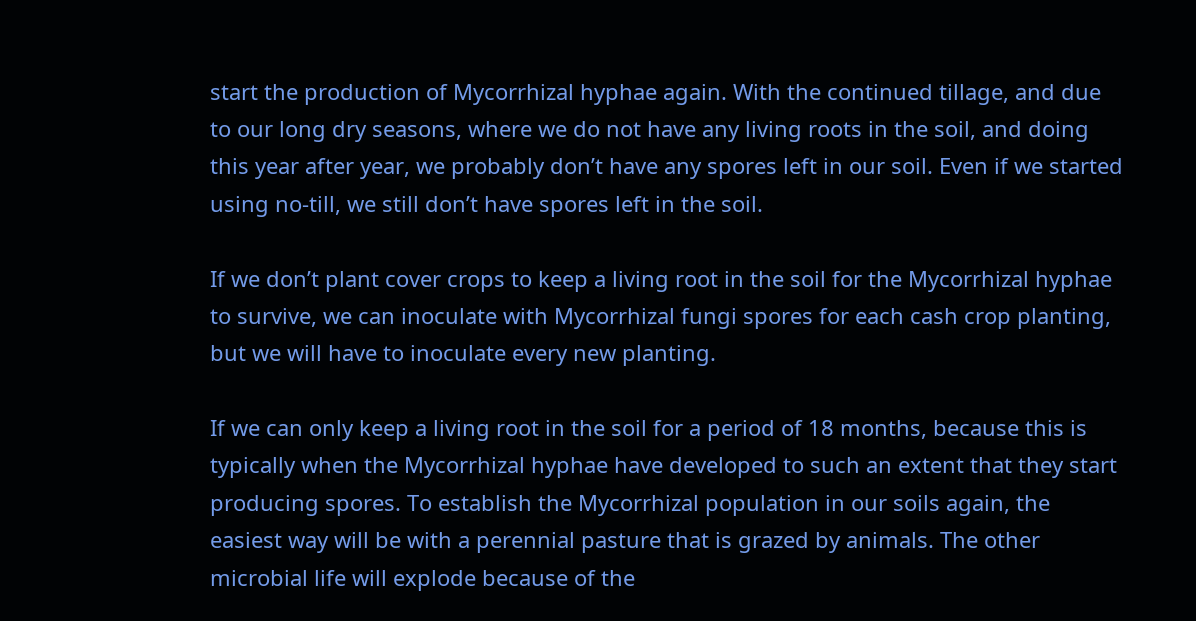start the production of Mycorrhizal hyphae again. With the continued tillage, and due to our long dry seasons, where we do not have any living roots in the soil, and doing this year after year, we probably don’t have any spores left in our soil. Even if we started using no-till, we still don’t have spores left in the soil.

If we don’t plant cover crops to keep a living root in the soil for the Mycorrhizal hyphae to survive, we can inoculate with Mycorrhizal fungi spores for each cash crop planting, but we will have to inoculate every new planting.

If we can only keep a living root in the soil for a period of 18 months, because this is typically when the Mycorrhizal hyphae have developed to such an extent that they start producing spores. To establish the Mycorrhizal population in our soils again, the easiest way will be with a perennial pasture that is grazed by animals. The other microbial life will explode because of the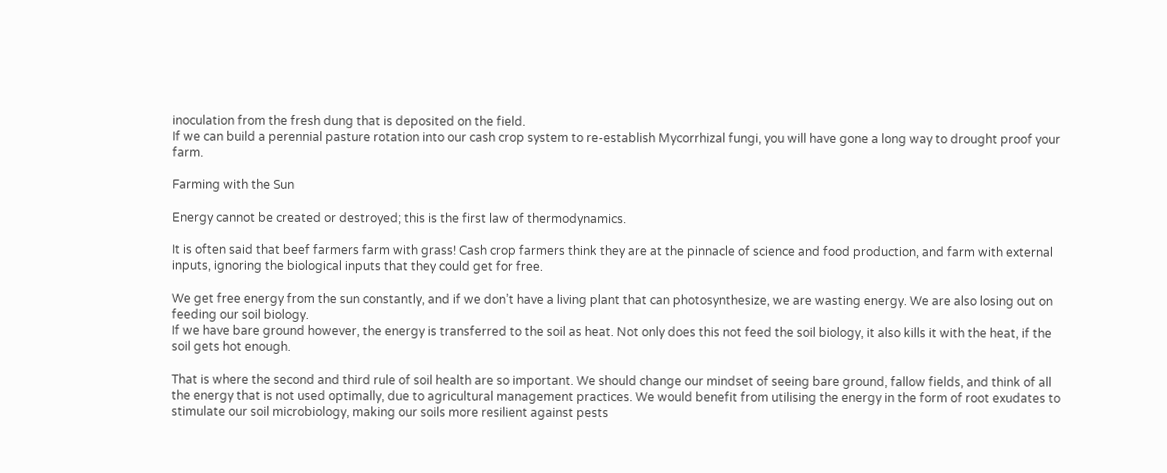inoculation from the fresh dung that is deposited on the field.
If we can build a perennial pasture rotation into our cash crop system to re-establish Mycorrhizal fungi, you will have gone a long way to drought proof your farm.

Farming with the Sun

Energy cannot be created or destroyed; this is the first law of thermodynamics.

It is often said that beef farmers farm with grass! Cash crop farmers think they are at the pinnacle of science and food production, and farm with external inputs, ignoring the biological inputs that they could get for free.

We get free energy from the sun constantly, and if we don’t have a living plant that can photosynthesize, we are wasting energy. We are also losing out on feeding our soil biology.
If we have bare ground however, the energy is transferred to the soil as heat. Not only does this not feed the soil biology, it also kills it with the heat, if the soil gets hot enough.

That is where the second and third rule of soil health are so important. We should change our mindset of seeing bare ground, fallow fields, and think of all the energy that is not used optimally, due to agricultural management practices. We would benefit from utilising the energy in the form of root exudates to stimulate our soil microbiology, making our soils more resilient against pests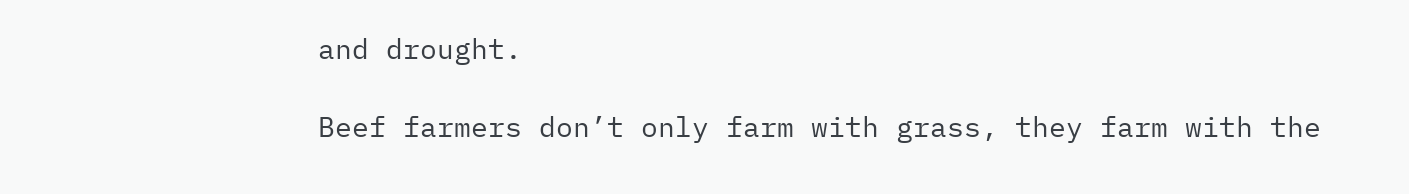and drought.

Beef farmers don’t only farm with grass, they farm with the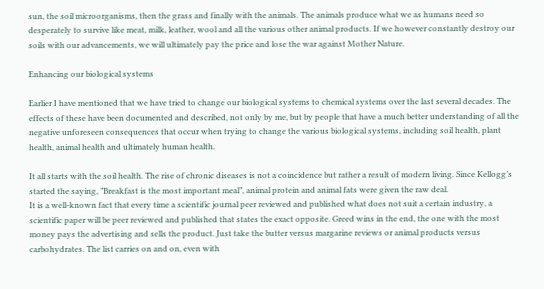sun, the soil microorganisms, then the grass and finally with the animals. The animals produce what we as humans need so desperately to survive like meat, milk, leather, wool and all the various other animal products. If we however constantly destroy our soils with our advancements, we will ultimately pay the price and lose the war against Mother Nature.

Enhancing our biological systems

Earlier I have mentioned that we have tried to change our biological systems to chemical systems over the last several decades. The effects of these have been documented and described, not only by me, but by people that have a much better understanding of all the negative unforeseen consequences that occur when trying to change the various biological systems, including soil health, plant health, animal health and ultimately human health.

It all starts with the soil health. The rise of chronic diseases is not a coincidence but rather a result of modern living. Since Kellogg’s started the saying, ”Breakfast is the most important meal”, animal protein and animal fats were given the raw deal.
It is a well-known fact that every time a scientific journal peer reviewed and published what does not suit a certain industry, a scientific paper will be peer reviewed and published that states the exact opposite. Greed wins in the end, the one with the most money pays the advertising and sells the product. Just take the butter versus margarine reviews or animal products versus carbohydrates. The list carries on and on, even with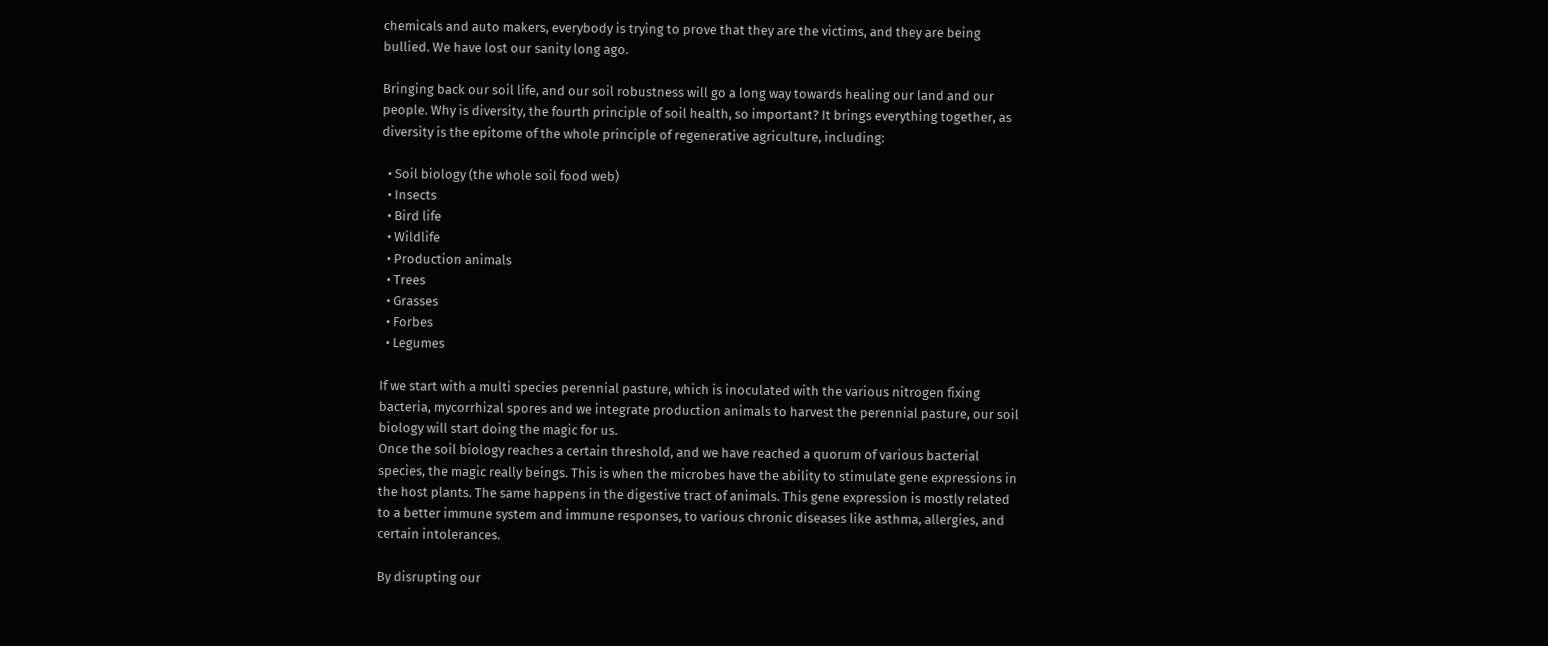chemicals and auto makers, everybody is trying to prove that they are the victims, and they are being bullied. We have lost our sanity long ago.

Bringing back our soil life, and our soil robustness will go a long way towards healing our land and our people. Why is diversity, the fourth principle of soil health, so important? It brings everything together, as diversity is the epitome of the whole principle of regenerative agriculture, including:

  • Soil biology (the whole soil food web)
  • Insects
  • Bird life
  • Wildlife
  • Production animals
  • Trees
  • Grasses
  • Forbes
  • Legumes

If we start with a multi species perennial pasture, which is inoculated with the various nitrogen fixing bacteria, mycorrhizal spores and we integrate production animals to harvest the perennial pasture, our soil biology will start doing the magic for us.
Once the soil biology reaches a certain threshold, and we have reached a quorum of various bacterial species, the magic really beings. This is when the microbes have the ability to stimulate gene expressions in the host plants. The same happens in the digestive tract of animals. This gene expression is mostly related to a better immune system and immune responses, to various chronic diseases like asthma, allergies, and certain intolerances.

By disrupting our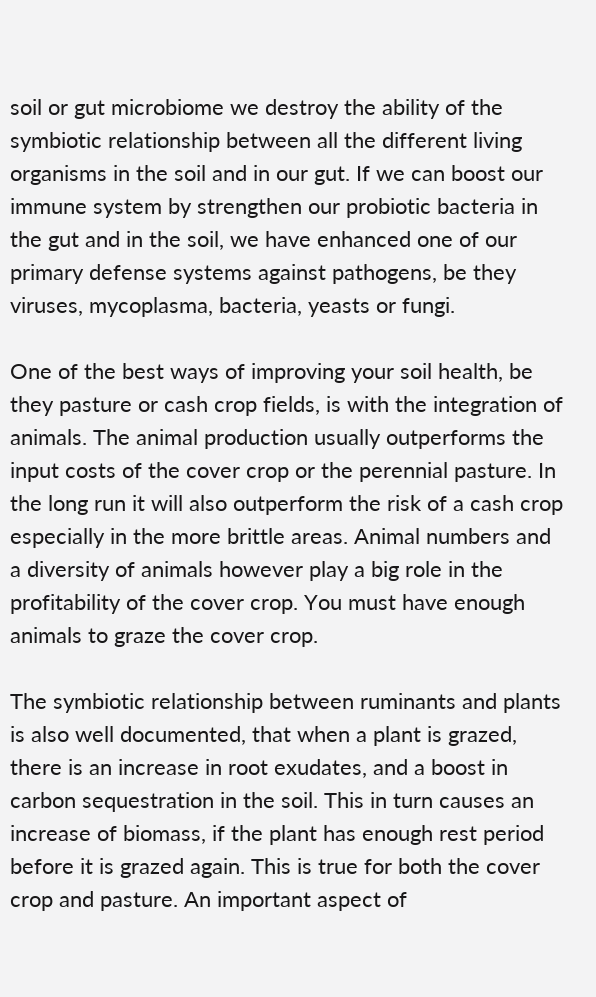soil or gut microbiome we destroy the ability of the symbiotic relationship between all the different living organisms in the soil and in our gut. If we can boost our immune system by strengthen our probiotic bacteria in the gut and in the soil, we have enhanced one of our primary defense systems against pathogens, be they viruses, mycoplasma, bacteria, yeasts or fungi.

One of the best ways of improving your soil health, be they pasture or cash crop fields, is with the integration of animals. The animal production usually outperforms the input costs of the cover crop or the perennial pasture. In the long run it will also outperform the risk of a cash crop especially in the more brittle areas. Animal numbers and a diversity of animals however play a big role in the profitability of the cover crop. You must have enough animals to graze the cover crop.

The symbiotic relationship between ruminants and plants is also well documented, that when a plant is grazed, there is an increase in root exudates, and a boost in carbon sequestration in the soil. This in turn causes an increase of biomass, if the plant has enough rest period before it is grazed again. This is true for both the cover crop and pasture. An important aspect of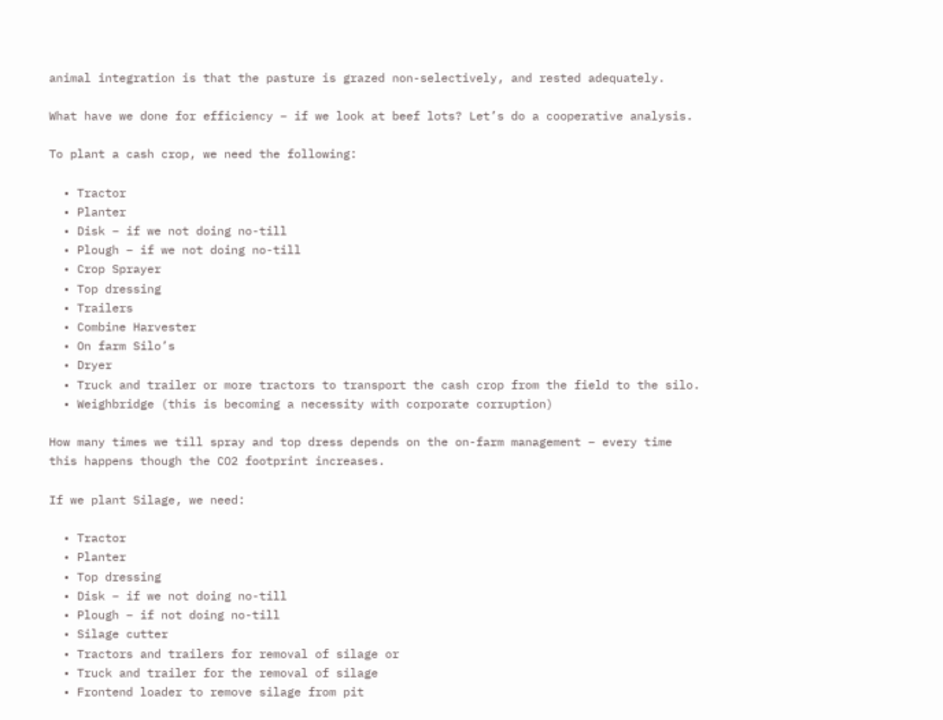animal integration is that the pasture is grazed non-selectively, and rested adequately.

What have we done for efficiency – if we look at beef lots? Let’s do a cooperative analysis.

To plant a cash crop, we need the following:

  • Tractor
  • Planter
  • Disk – if we not doing no-till
  • Plough – if we not doing no-till
  • Crop Sprayer
  • Top dressing
  • Trailers
  • Combine Harvester
  • On farm Silo’s
  • Dryer
  • Truck and trailer or more tractors to transport the cash crop from the field to the silo.
  • Weighbridge (this is becoming a necessity with corporate corruption)

How many times we till spray and top dress depends on the on-farm management – every time this happens though the CO2 footprint increases.

If we plant Silage, we need:

  • Tractor
  • Planter
  • Top dressing
  • Disk – if we not doing no-till
  • Plough – if not doing no-till
  • Silage cutter
  • Tractors and trailers for removal of silage or
  • Truck and trailer for the removal of silage
  • Frontend loader to remove silage from pit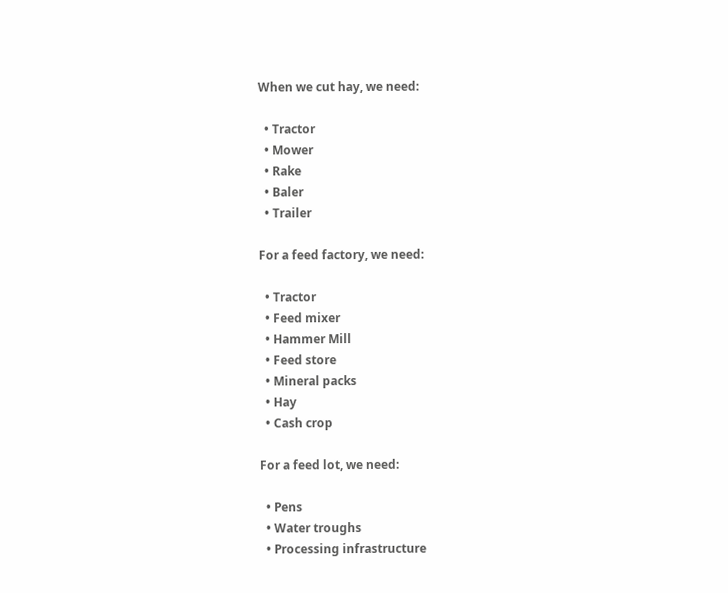When we cut hay, we need:

  • Tractor
  • Mower
  • Rake
  • Baler
  • Trailer

For a feed factory, we need:

  • Tractor
  • Feed mixer
  • Hammer Mill
  • Feed store
  • Mineral packs
  • Hay
  • Cash crop

For a feed lot, we need:

  • Pens
  • Water troughs
  • Processing infrastructure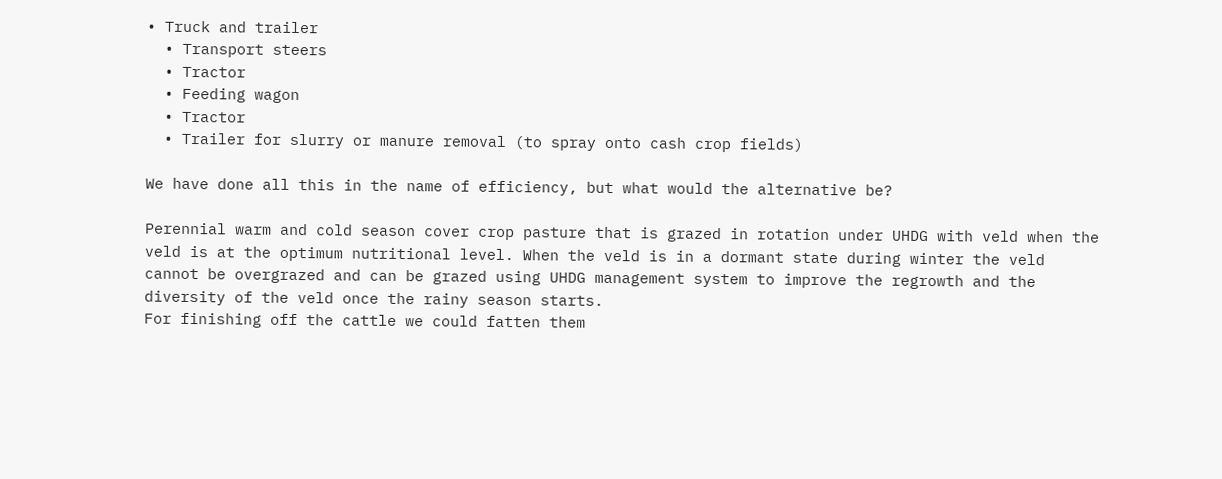• Truck and trailer
  • Transport steers
  • Tractor
  • Feeding wagon
  • Tractor
  • Trailer for slurry or manure removal (to spray onto cash crop fields)

We have done all this in the name of efficiency, but what would the alternative be?

Perennial warm and cold season cover crop pasture that is grazed in rotation under UHDG with veld when the veld is at the optimum nutritional level. When the veld is in a dormant state during winter the veld cannot be overgrazed and can be grazed using UHDG management system to improve the regrowth and the diversity of the veld once the rainy season starts.
For finishing off the cattle we could fatten them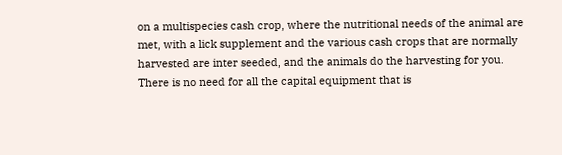on a multispecies cash crop, where the nutritional needs of the animal are met, with a lick supplement and the various cash crops that are normally harvested are inter seeded, and the animals do the harvesting for you. There is no need for all the capital equipment that is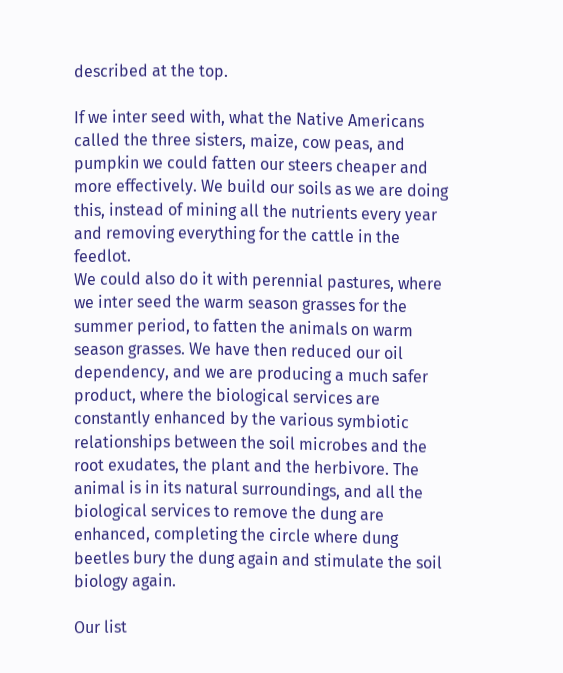described at the top.

If we inter seed with, what the Native Americans called the three sisters, maize, cow peas, and pumpkin we could fatten our steers cheaper and more effectively. We build our soils as we are doing this, instead of mining all the nutrients every year and removing everything for the cattle in the feedlot.
We could also do it with perennial pastures, where we inter seed the warm season grasses for the summer period, to fatten the animals on warm season grasses. We have then reduced our oil dependency, and we are producing a much safer product, where the biological services are constantly enhanced by the various symbiotic relationships between the soil microbes and the root exudates, the plant and the herbivore. The animal is in its natural surroundings, and all the biological services to remove the dung are enhanced, completing the circle where dung beetles bury the dung again and stimulate the soil biology again.

Our list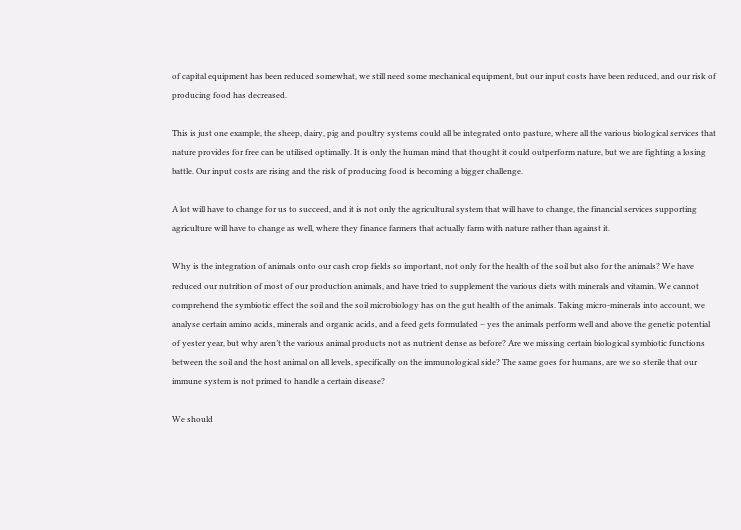of capital equipment has been reduced somewhat, we still need some mechanical equipment, but our input costs have been reduced, and our risk of producing food has decreased.

This is just one example, the sheep, dairy, pig and poultry systems could all be integrated onto pasture, where all the various biological services that nature provides for free can be utilised optimally. It is only the human mind that thought it could outperform nature, but we are fighting a losing battle. Our input costs are rising and the risk of producing food is becoming a bigger challenge.

A lot will have to change for us to succeed, and it is not only the agricultural system that will have to change, the financial services supporting agriculture will have to change as well, where they finance farmers that actually farm with nature rather than against it.

Why is the integration of animals onto our cash crop fields so important, not only for the health of the soil but also for the animals? We have reduced our nutrition of most of our production animals, and have tried to supplement the various diets with minerals and vitamin. We cannot comprehend the symbiotic effect the soil and the soil microbiology has on the gut health of the animals. Taking micro-minerals into account, we analyse certain amino acids, minerals and organic acids, and a feed gets formulated – yes the animals perform well and above the genetic potential of yester year, but why aren’t the various animal products not as nutrient dense as before? Are we missing certain biological symbiotic functions between the soil and the host animal on all levels, specifically on the immunological side? The same goes for humans, are we so sterile that our immune system is not primed to handle a certain disease?

We should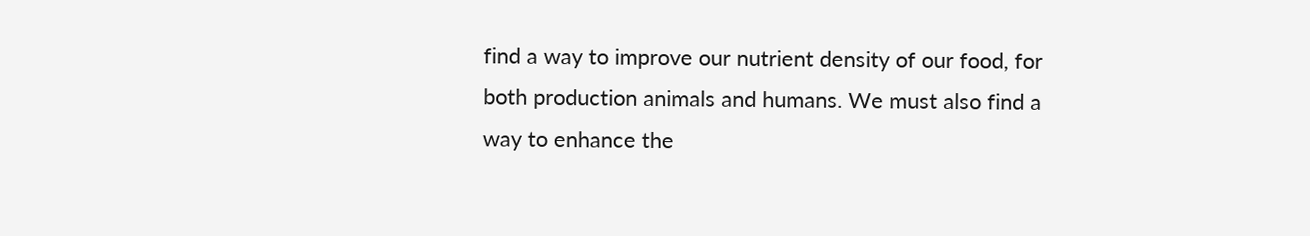find a way to improve our nutrient density of our food, for both production animals and humans. We must also find a way to enhance the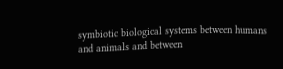symbiotic biological systems between humans and animals and between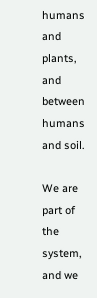humans and plants, and between humans and soil.

We are part of the system, and we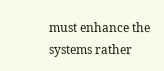must enhance the systems rather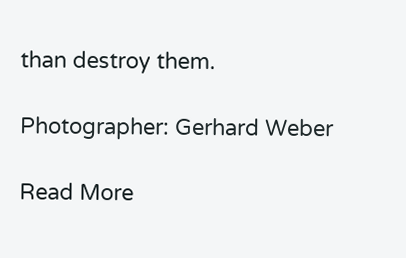than destroy them.

Photographer: Gerhard Weber

Read More